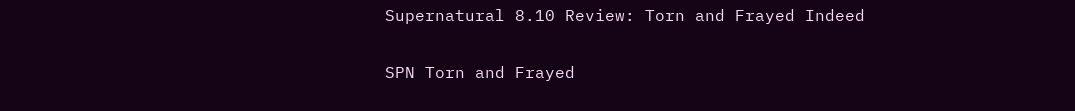Supernatural 8.10 Review: Torn and Frayed Indeed

SPN Torn and Frayed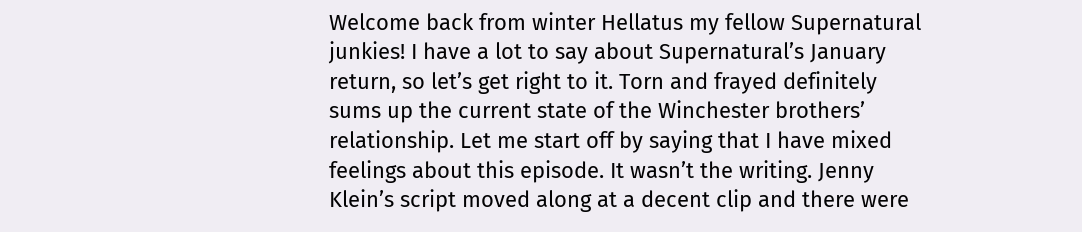Welcome back from winter Hellatus my fellow Supernatural junkies! I have a lot to say about Supernatural’s January return, so let’s get right to it. Torn and frayed definitely sums up the current state of the Winchester brothers’  relationship. Let me start off by saying that I have mixed feelings about this episode. It wasn’t the writing. Jenny Klein’s script moved along at a decent clip and there were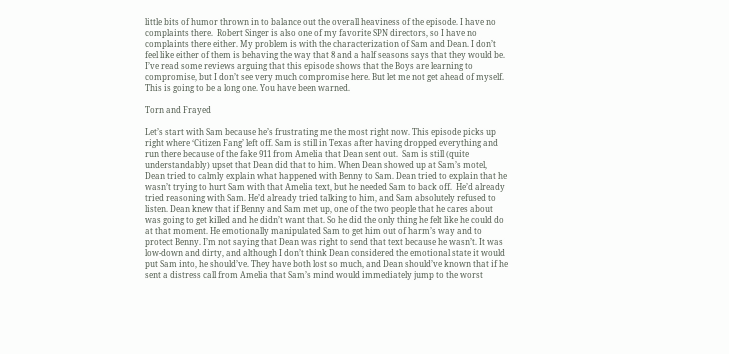little bits of humor thrown in to balance out the overall heaviness of the episode. I have no complaints there.  Robert Singer is also one of my favorite SPN directors, so I have no complaints there either. My problem is with the characterization of Sam and Dean. I don’t feel like either of them is behaving the way that 8 and a half seasons says that they would be. I’ve read some reviews arguing that this episode shows that the Boys are learning to compromise, but I don’t see very much compromise here. But let me not get ahead of myself. This is going to be a long one. You have been warned.

Torn and Frayed

Let’s start with Sam because he’s frustrating me the most right now. This episode picks up right where ‘Citizen Fang’ left off. Sam is still in Texas after having dropped everything and run there because of the fake 911 from Amelia that Dean sent out.  Sam is still (quite understandably) upset that Dean did that to him. When Dean showed up at Sam’s motel, Dean tried to calmly explain what happened with Benny to Sam. Dean tried to explain that he wasn’t trying to hurt Sam with that Amelia text, but he needed Sam to back off.  He’d already tried reasoning with Sam. He’d already tried talking to him, and Sam absolutely refused to listen. Dean knew that if Benny and Sam met up, one of the two people that he cares about was going to get killed and he didn’t want that. So he did the only thing he felt like he could do at that moment. He emotionally manipulated Sam to get him out of harm’s way and to protect Benny. I’m not saying that Dean was right to send that text because he wasn’t. It was low-down and dirty, and although I don’t think Dean considered the emotional state it would put Sam into, he should’ve. They have both lost so much, and Dean should’ve known that if he sent a distress call from Amelia that Sam’s mind would immediately jump to the worst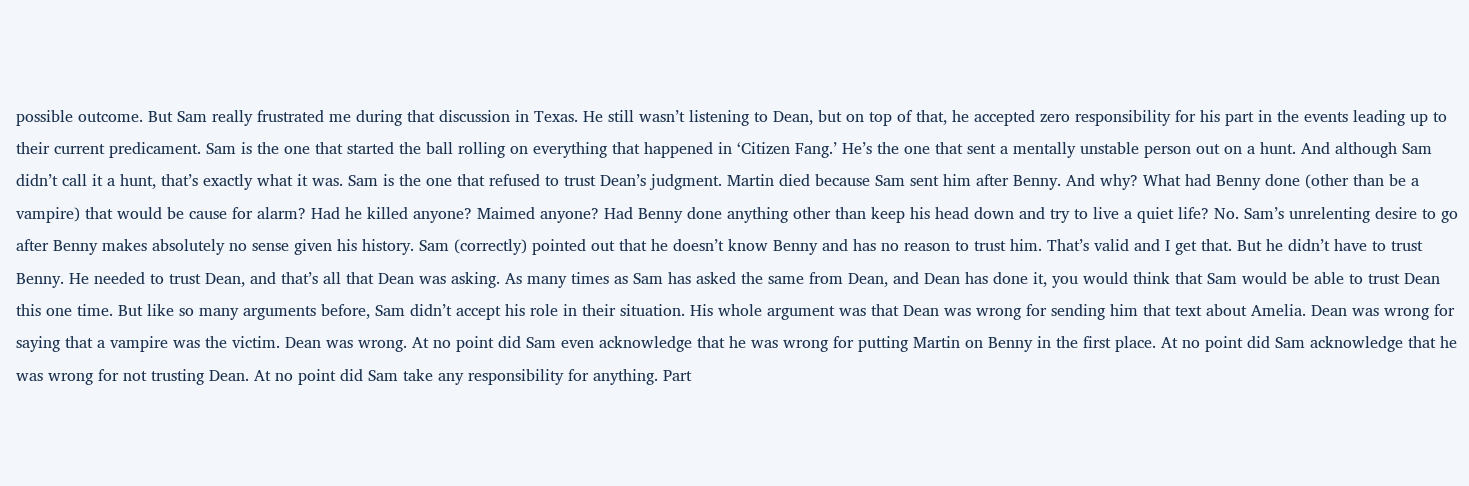possible outcome. But Sam really frustrated me during that discussion in Texas. He still wasn’t listening to Dean, but on top of that, he accepted zero responsibility for his part in the events leading up to their current predicament. Sam is the one that started the ball rolling on everything that happened in ‘Citizen Fang.’ He’s the one that sent a mentally unstable person out on a hunt. And although Sam didn’t call it a hunt, that’s exactly what it was. Sam is the one that refused to trust Dean’s judgment. Martin died because Sam sent him after Benny. And why? What had Benny done (other than be a vampire) that would be cause for alarm? Had he killed anyone? Maimed anyone? Had Benny done anything other than keep his head down and try to live a quiet life? No. Sam’s unrelenting desire to go after Benny makes absolutely no sense given his history. Sam (correctly) pointed out that he doesn’t know Benny and has no reason to trust him. That’s valid and I get that. But he didn’t have to trust Benny. He needed to trust Dean, and that’s all that Dean was asking. As many times as Sam has asked the same from Dean, and Dean has done it, you would think that Sam would be able to trust Dean this one time. But like so many arguments before, Sam didn’t accept his role in their situation. His whole argument was that Dean was wrong for sending him that text about Amelia. Dean was wrong for saying that a vampire was the victim. Dean was wrong. At no point did Sam even acknowledge that he was wrong for putting Martin on Benny in the first place. At no point did Sam acknowledge that he was wrong for not trusting Dean. At no point did Sam take any responsibility for anything. Part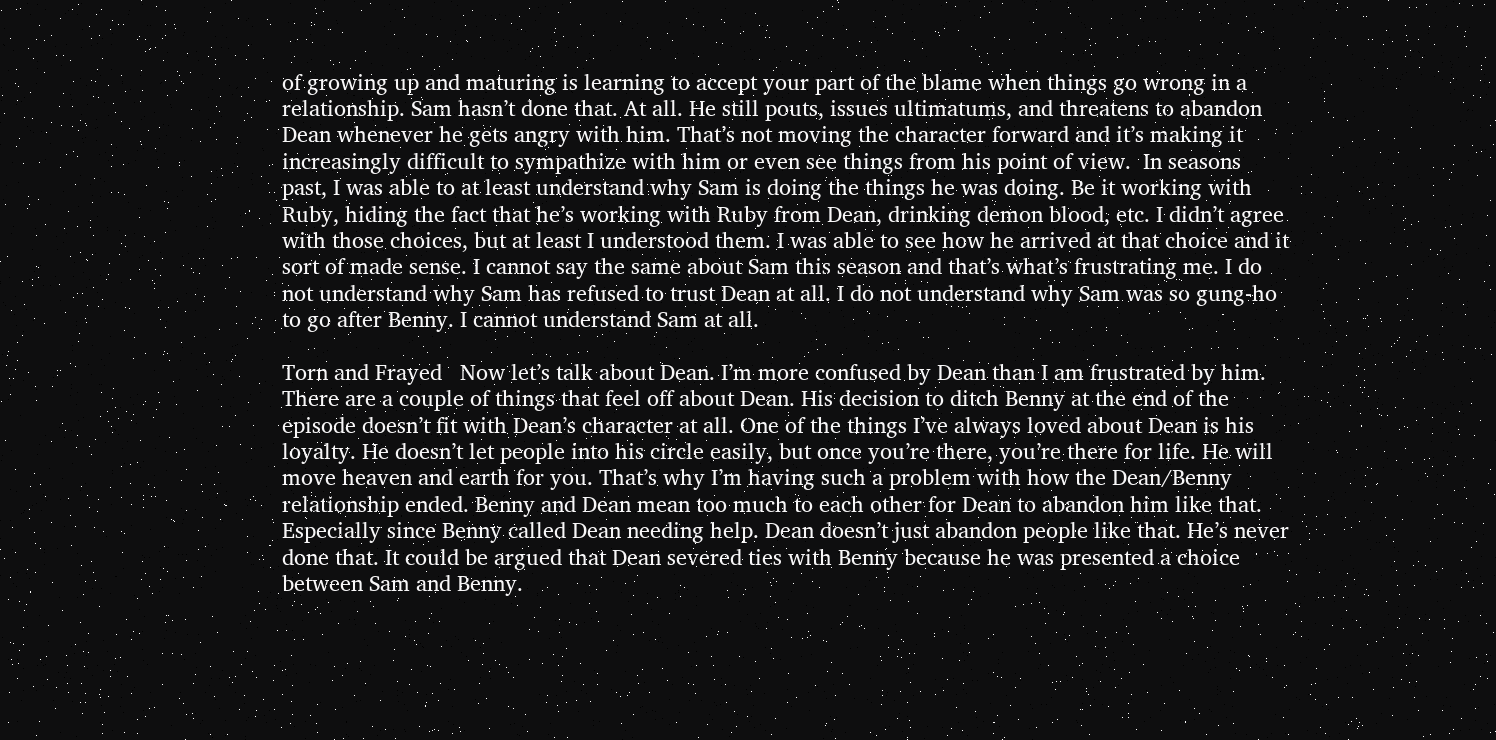of growing up and maturing is learning to accept your part of the blame when things go wrong in a relationship. Sam hasn’t done that. At all. He still pouts, issues ultimatums, and threatens to abandon Dean whenever he gets angry with him. That’s not moving the character forward and it’s making it increasingly difficult to sympathize with him or even see things from his point of view.  In seasons past, I was able to at least understand why Sam is doing the things he was doing. Be it working with Ruby, hiding the fact that he’s working with Ruby from Dean, drinking demon blood, etc. I didn’t agree with those choices, but at least I understood them. I was able to see how he arrived at that choice and it sort of made sense. I cannot say the same about Sam this season and that’s what’s frustrating me. I do not understand why Sam has refused to trust Dean at all. I do not understand why Sam was so gung-ho to go after Benny. I cannot understand Sam at all.

Torn and Frayed   Now let’s talk about Dean. I’m more confused by Dean than I am frustrated by him. There are a couple of things that feel off about Dean. His decision to ditch Benny at the end of the episode doesn’t fit with Dean’s character at all. One of the things I’ve always loved about Dean is his loyalty. He doesn’t let people into his circle easily, but once you’re there, you’re there for life. He will move heaven and earth for you. That’s why I’m having such a problem with how the Dean/Benny relationship ended. Benny and Dean mean too much to each other for Dean to abandon him like that. Especially since Benny called Dean needing help. Dean doesn’t just abandon people like that. He’s never done that. It could be argued that Dean severed ties with Benny because he was presented a choice between Sam and Benny.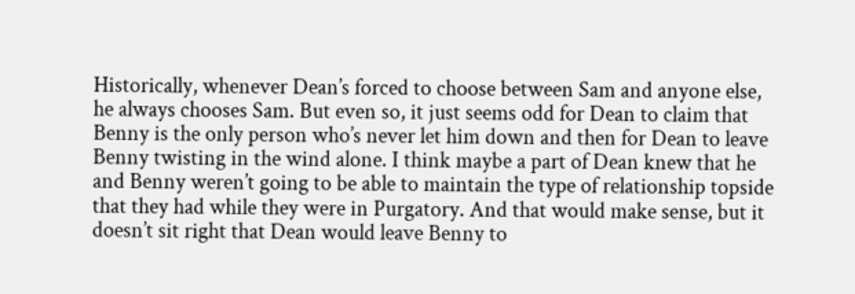Historically, whenever Dean’s forced to choose between Sam and anyone else, he always chooses Sam. But even so, it just seems odd for Dean to claim that Benny is the only person who’s never let him down and then for Dean to leave Benny twisting in the wind alone. I think maybe a part of Dean knew that he and Benny weren’t going to be able to maintain the type of relationship topside that they had while they were in Purgatory. And that would make sense, but it doesn’t sit right that Dean would leave Benny to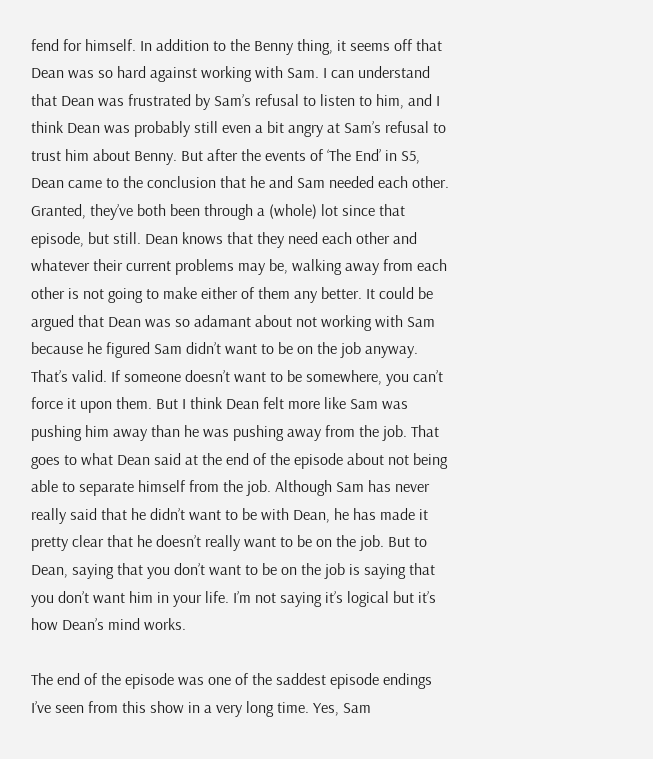fend for himself. In addition to the Benny thing, it seems off that Dean was so hard against working with Sam. I can understand that Dean was frustrated by Sam’s refusal to listen to him, and I think Dean was probably still even a bit angry at Sam’s refusal to trust him about Benny. But after the events of ‘The End’ in S5, Dean came to the conclusion that he and Sam needed each other. Granted, they’ve both been through a (whole) lot since that episode, but still. Dean knows that they need each other and whatever their current problems may be, walking away from each other is not going to make either of them any better. It could be argued that Dean was so adamant about not working with Sam because he figured Sam didn’t want to be on the job anyway. That’s valid. If someone doesn’t want to be somewhere, you can’t force it upon them. But I think Dean felt more like Sam was pushing him away than he was pushing away from the job. That goes to what Dean said at the end of the episode about not being able to separate himself from the job. Although Sam has never really said that he didn’t want to be with Dean, he has made it pretty clear that he doesn’t really want to be on the job. But to Dean, saying that you don’t want to be on the job is saying that you don’t want him in your life. I’m not saying it’s logical but it’s how Dean’s mind works.

The end of the episode was one of the saddest episode endings I’ve seen from this show in a very long time. Yes, Sam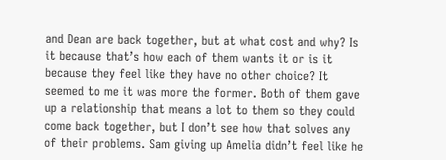and Dean are back together, but at what cost and why? Is it because that’s how each of them wants it or is it because they feel like they have no other choice? It seemed to me it was more the former. Both of them gave up a relationship that means a lot to them so they could come back together, but I don’t see how that solves any of their problems. Sam giving up Amelia didn’t feel like he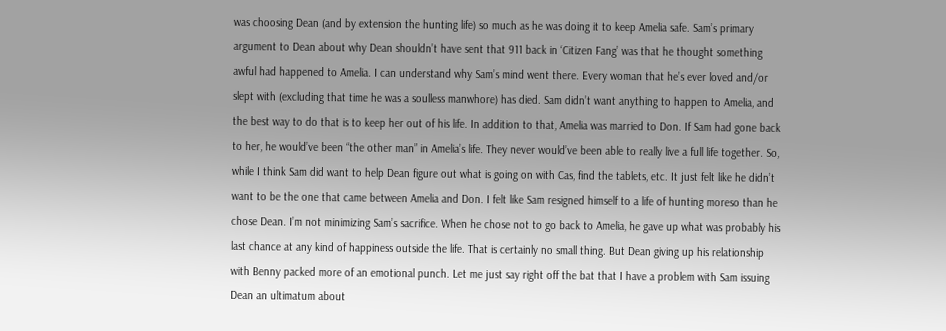was choosing Dean (and by extension the hunting life) so much as he was doing it to keep Amelia safe. Sam’s primary argument to Dean about why Dean shouldn’t have sent that 911 back in ‘Citizen Fang’ was that he thought something awful had happened to Amelia. I can understand why Sam’s mind went there. Every woman that he’s ever loved and/or slept with (excluding that time he was a soulless manwhore) has died. Sam didn’t want anything to happen to Amelia, and the best way to do that is to keep her out of his life. In addition to that, Amelia was married to Don. If Sam had gone back to her, he would’ve been “the other man” in Amelia’s life. They never would’ve been able to really live a full life together. So, while I think Sam did want to help Dean figure out what is going on with Cas, find the tablets, etc. It just felt like he didn’t want to be the one that came between Amelia and Don. I felt like Sam resigned himself to a life of hunting moreso than he chose Dean. I’m not minimizing Sam’s sacrifice. When he chose not to go back to Amelia, he gave up what was probably his last chance at any kind of happiness outside the life. That is certainly no small thing. But Dean giving up his relationship with Benny packed more of an emotional punch. Let me just say right off the bat that I have a problem with Sam issuing Dean an ultimatum about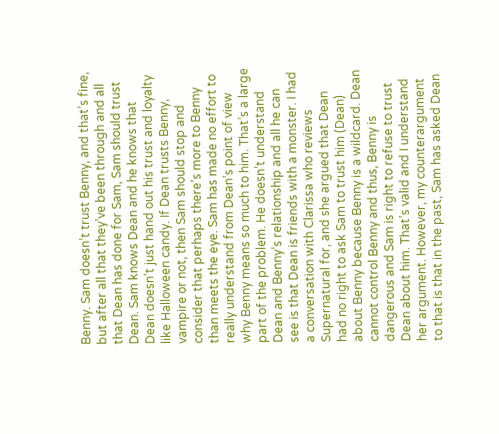Benny. Sam doesn’t trust Benny, and that’s fine, but after all that they’ve been through and all that Dean has done for Sam, Sam should trust Dean. Sam knows Dean and he knows that Dean doesn’t just hand out his trust and loyalty like Halloween candy. If Dean trusts Benny, vampire or not, then Sam should stop and consider that perhaps there’s more to Benny than meets the eye. Sam has made no effort to really understand from Dean’s point of view why Benny means so much to him. That’s a large part of the problem. He doesn’t understand Dean and Benny’s relationship and all he can see is that Dean is friends with a monster. I had a conversation with Clarissa who reviews Supernatural for, and she argued that Dean had no right to ask Sam to trust him (Dean) about Benny because Benny is a wildcard. Dean cannot control Benny and thus, Benny is dangerous and Sam is right to refuse to trust Dean about him. That’s valid and I understand her argument. However, my counterargument to that is that in the past, Sam has asked Dean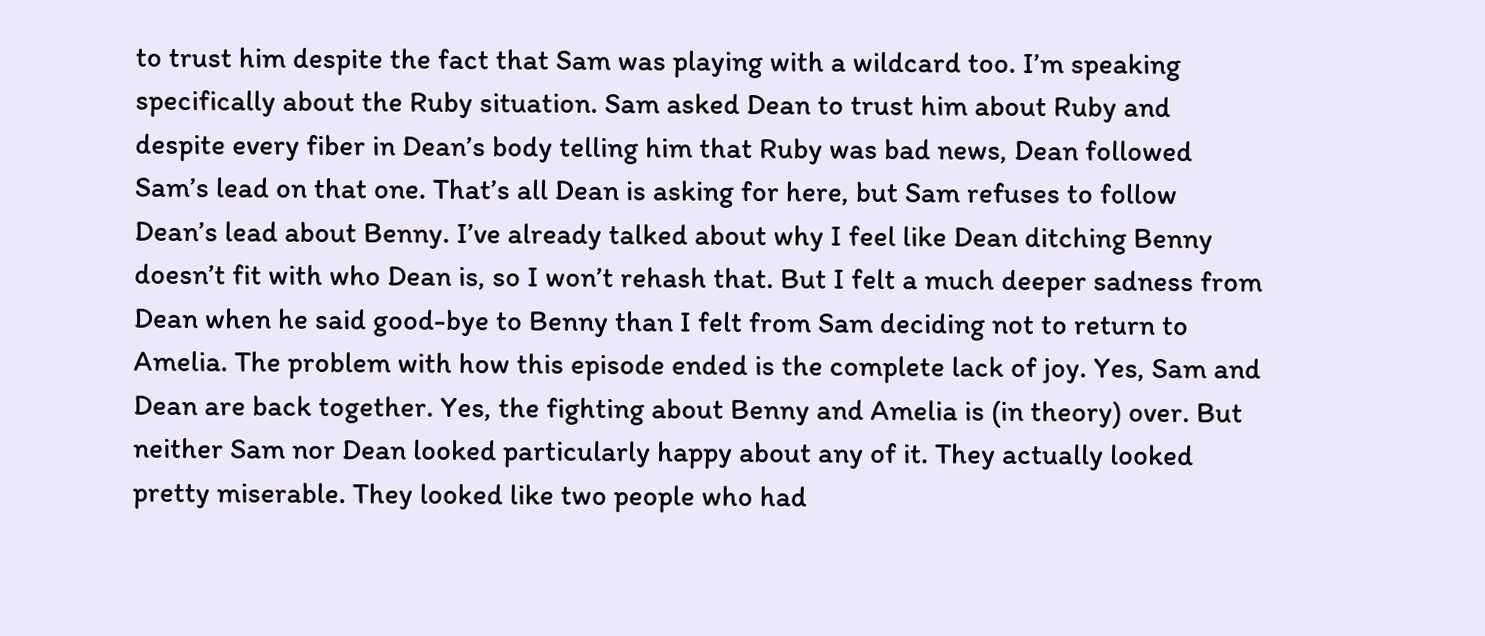to trust him despite the fact that Sam was playing with a wildcard too. I’m speaking specifically about the Ruby situation. Sam asked Dean to trust him about Ruby and despite every fiber in Dean’s body telling him that Ruby was bad news, Dean followed Sam’s lead on that one. That’s all Dean is asking for here, but Sam refuses to follow Dean’s lead about Benny. I’ve already talked about why I feel like Dean ditching Benny doesn’t fit with who Dean is, so I won’t rehash that. But I felt a much deeper sadness from Dean when he said good-bye to Benny than I felt from Sam deciding not to return to Amelia. The problem with how this episode ended is the complete lack of joy. Yes, Sam and Dean are back together. Yes, the fighting about Benny and Amelia is (in theory) over. But neither Sam nor Dean looked particularly happy about any of it. They actually looked pretty miserable. They looked like two people who had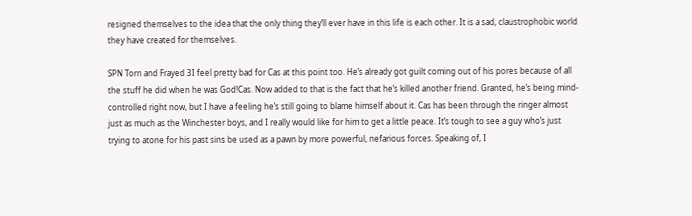resigned themselves to the idea that the only thing they’ll ever have in this life is each other. It is a sad, claustrophobic world they have created for themselves.

SPN Torn and Frayed 3I feel pretty bad for Cas at this point too. He’s already got guilt coming out of his pores because of all the stuff he did when he was God!Cas. Now added to that is the fact that he’s killed another friend. Granted, he’s being mind-controlled right now, but I have a feeling he’s still going to blame himself about it. Cas has been through the ringer almost just as much as the Winchester boys, and I really would like for him to get a little peace. It’s tough to see a guy who’s just trying to atone for his past sins be used as a pawn by more powerful, nefarious forces. Speaking of, I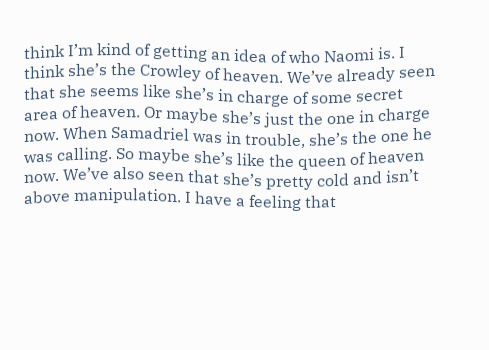think I’m kind of getting an idea of who Naomi is. I think she’s the Crowley of heaven. We’ve already seen that she seems like she’s in charge of some secret area of heaven. Or maybe she’s just the one in charge now. When Samadriel was in trouble, she’s the one he was calling. So maybe she’s like the queen of heaven now. We’ve also seen that she’s pretty cold and isn’t above manipulation. I have a feeling that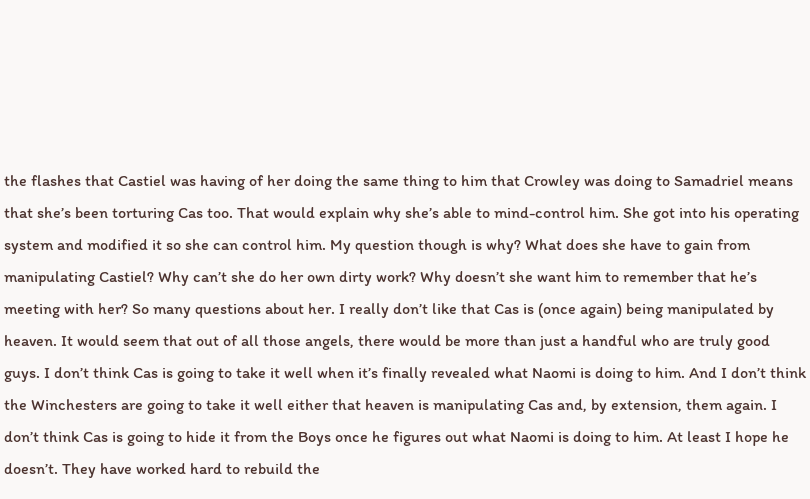the flashes that Castiel was having of her doing the same thing to him that Crowley was doing to Samadriel means that she’s been torturing Cas too. That would explain why she’s able to mind-control him. She got into his operating system and modified it so she can control him. My question though is why? What does she have to gain from manipulating Castiel? Why can’t she do her own dirty work? Why doesn’t she want him to remember that he’s meeting with her? So many questions about her. I really don’t like that Cas is (once again) being manipulated by heaven. It would seem that out of all those angels, there would be more than just a handful who are truly good guys. I don’t think Cas is going to take it well when it’s finally revealed what Naomi is doing to him. And I don’t think the Winchesters are going to take it well either that heaven is manipulating Cas and, by extension, them again. I don’t think Cas is going to hide it from the Boys once he figures out what Naomi is doing to him. At least I hope he doesn’t. They have worked hard to rebuild the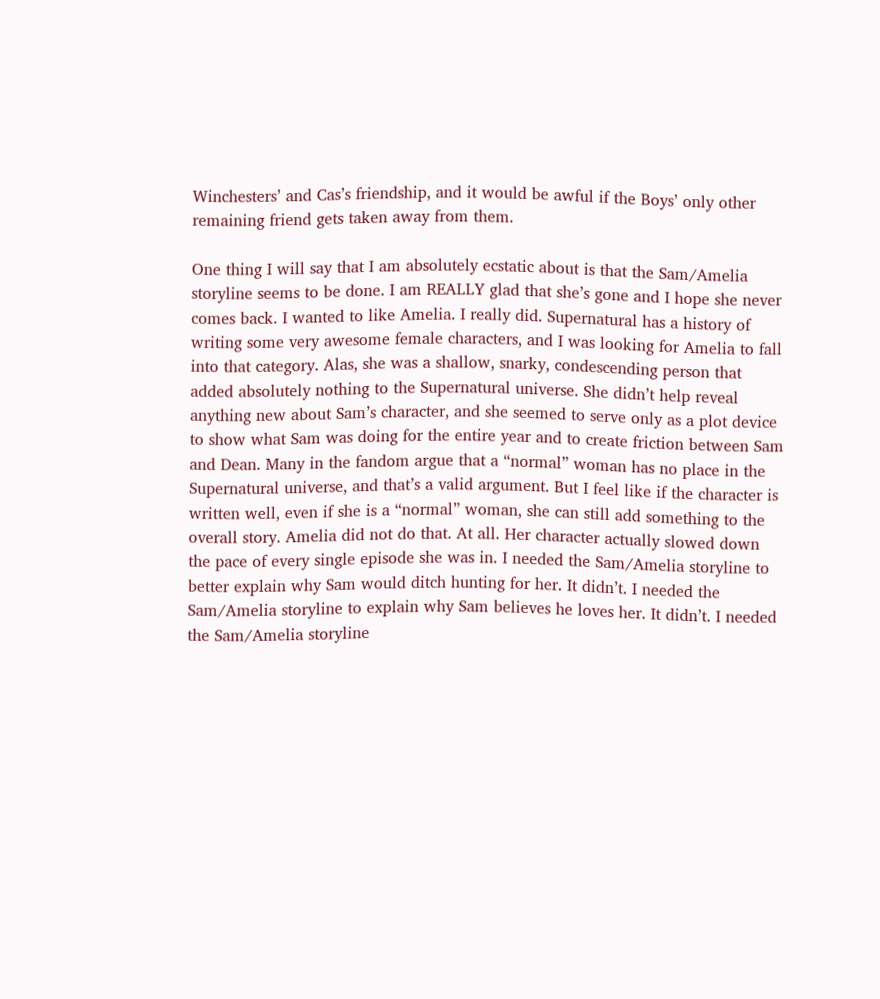Winchesters’ and Cas’s friendship, and it would be awful if the Boys’ only other remaining friend gets taken away from them.

One thing I will say that I am absolutely ecstatic about is that the Sam/Amelia storyline seems to be done. I am REALLY glad that she’s gone and I hope she never comes back. I wanted to like Amelia. I really did. Supernatural has a history of writing some very awesome female characters, and I was looking for Amelia to fall into that category. Alas, she was a shallow, snarky, condescending person that added absolutely nothing to the Supernatural universe. She didn’t help reveal anything new about Sam’s character, and she seemed to serve only as a plot device to show what Sam was doing for the entire year and to create friction between Sam and Dean. Many in the fandom argue that a “normal” woman has no place in the Supernatural universe, and that’s a valid argument. But I feel like if the character is written well, even if she is a “normal” woman, she can still add something to the overall story. Amelia did not do that. At all. Her character actually slowed down the pace of every single episode she was in. I needed the Sam/Amelia storyline to better explain why Sam would ditch hunting for her. It didn’t. I needed the Sam/Amelia storyline to explain why Sam believes he loves her. It didn’t. I needed the Sam/Amelia storyline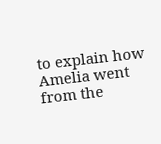to explain how Amelia went from the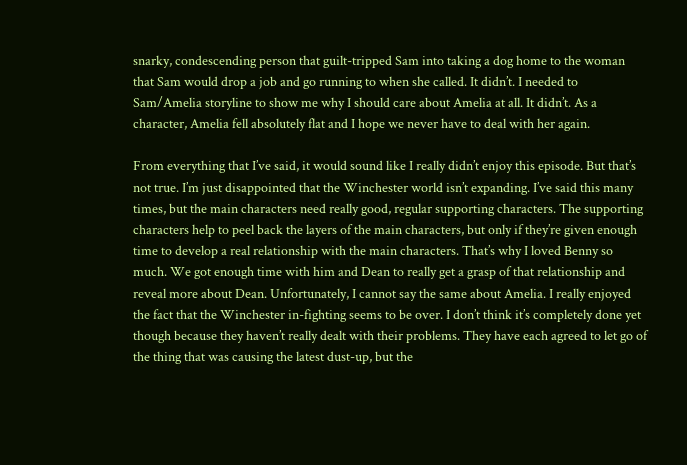snarky, condescending person that guilt-tripped Sam into taking a dog home to the woman that Sam would drop a job and go running to when she called. It didn’t. I needed to Sam/Amelia storyline to show me why I should care about Amelia at all. It didn’t. As a character, Amelia fell absolutely flat and I hope we never have to deal with her again.

From everything that I’ve said, it would sound like I really didn’t enjoy this episode. But that’s not true. I’m just disappointed that the Winchester world isn’t expanding. I’ve said this many times, but the main characters need really good, regular supporting characters. The supporting characters help to peel back the layers of the main characters, but only if they’re given enough time to develop a real relationship with the main characters. That’s why I loved Benny so much. We got enough time with him and Dean to really get a grasp of that relationship and reveal more about Dean. Unfortunately, I cannot say the same about Amelia. I really enjoyed the fact that the Winchester in-fighting seems to be over. I don’t think it’s completely done yet though because they haven’t really dealt with their problems. They have each agreed to let go of the thing that was causing the latest dust-up, but the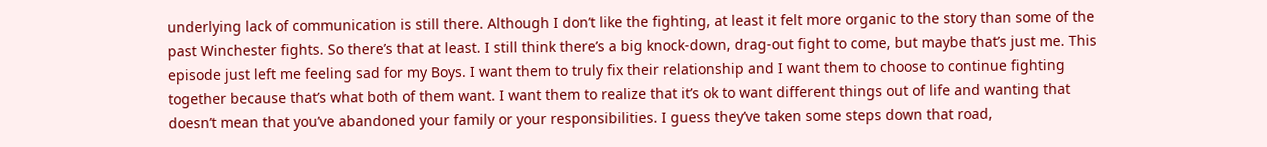underlying lack of communication is still there. Although I don’t like the fighting, at least it felt more organic to the story than some of the past Winchester fights. So there’s that at least. I still think there’s a big knock-down, drag-out fight to come, but maybe that’s just me. This episode just left me feeling sad for my Boys. I want them to truly fix their relationship and I want them to choose to continue fighting together because that’s what both of them want. I want them to realize that it’s ok to want different things out of life and wanting that doesn’t mean that you’ve abandoned your family or your responsibilities. I guess they’ve taken some steps down that road,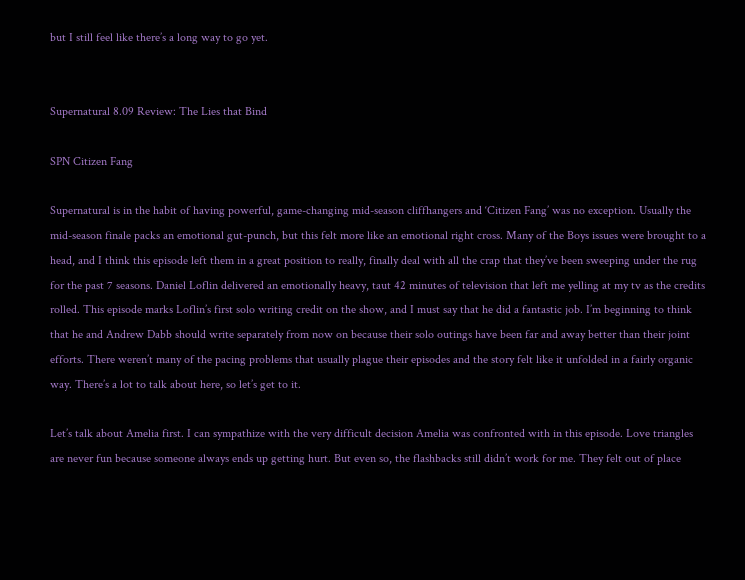but I still feel like there’s a long way to go yet.


Supernatural 8.09 Review: The Lies that Bind

SPN Citizen Fang

Supernatural is in the habit of having powerful, game-changing mid-season cliffhangers and ‘Citizen Fang’ was no exception. Usually the mid-season finale packs an emotional gut-punch, but this felt more like an emotional right cross. Many of the Boys issues were brought to a head, and I think this episode left them in a great position to really, finally deal with all the crap that they’ve been sweeping under the rug for the past 7 seasons. Daniel Loflin delivered an emotionally heavy, taut 42 minutes of television that left me yelling at my tv as the credits rolled. This episode marks Loflin’s first solo writing credit on the show, and I must say that he did a fantastic job. I’m beginning to think that he and Andrew Dabb should write separately from now on because their solo outings have been far and away better than their joint efforts. There weren’t many of the pacing problems that usually plague their episodes and the story felt like it unfolded in a fairly organic way. There’s a lot to talk about here, so let’s get to it.

Let’s talk about Amelia first. I can sympathize with the very difficult decision Amelia was confronted with in this episode. Love triangles are never fun because someone always ends up getting hurt. But even so, the flashbacks still didn’t work for me. They felt out of place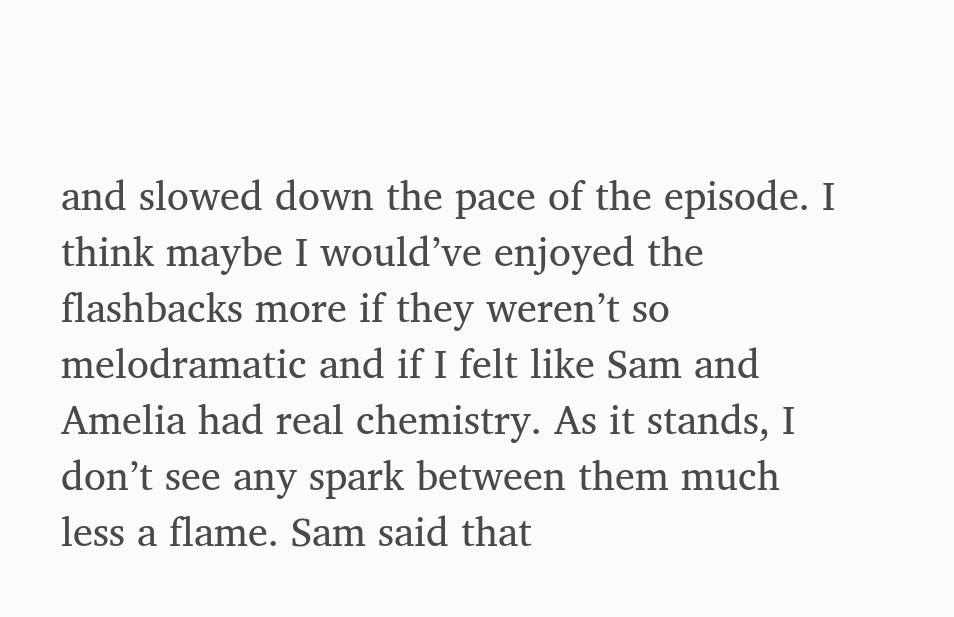and slowed down the pace of the episode. I think maybe I would’ve enjoyed the flashbacks more if they weren’t so melodramatic and if I felt like Sam and Amelia had real chemistry. As it stands, I don’t see any spark between them much less a flame. Sam said that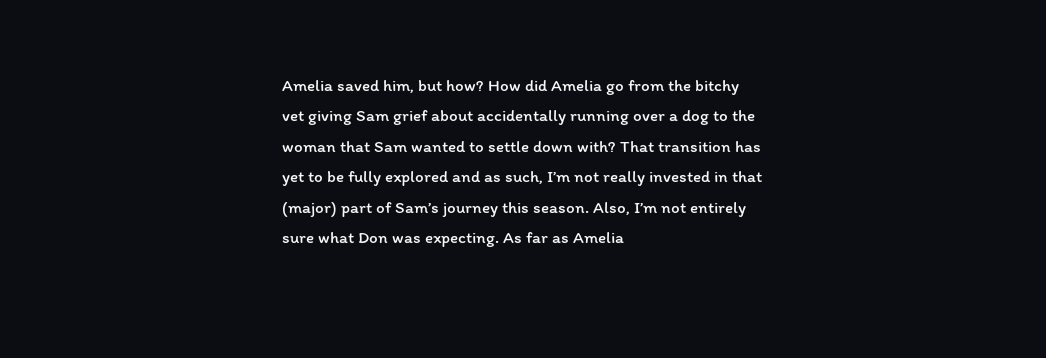Amelia saved him, but how? How did Amelia go from the bitchy vet giving Sam grief about accidentally running over a dog to the woman that Sam wanted to settle down with? That transition has yet to be fully explored and as such, I’m not really invested in that (major) part of Sam’s journey this season. Also, I’m not entirely sure what Don was expecting. As far as Amelia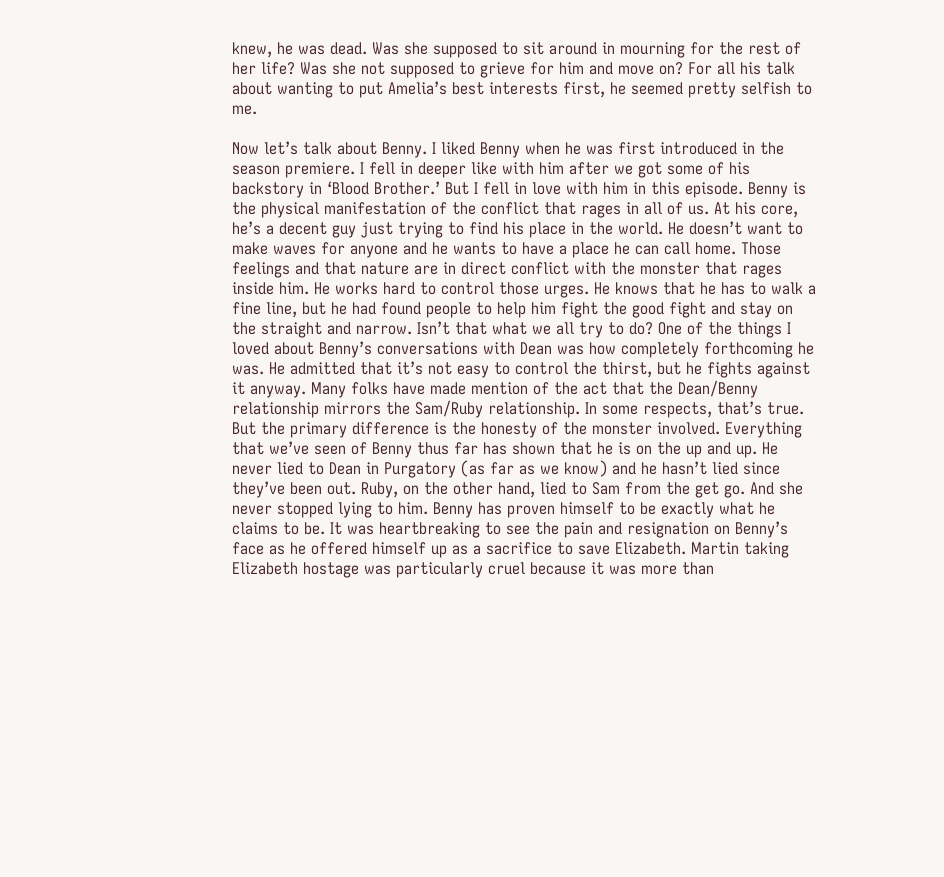knew, he was dead. Was she supposed to sit around in mourning for the rest of her life? Was she not supposed to grieve for him and move on? For all his talk about wanting to put Amelia’s best interests first, he seemed pretty selfish to me.

Now let’s talk about Benny. I liked Benny when he was first introduced in the season premiere. I fell in deeper like with him after we got some of his backstory in ‘Blood Brother.’ But I fell in love with him in this episode. Benny is the physical manifestation of the conflict that rages in all of us. At his core, he’s a decent guy just trying to find his place in the world. He doesn’t want to make waves for anyone and he wants to have a place he can call home. Those feelings and that nature are in direct conflict with the monster that rages inside him. He works hard to control those urges. He knows that he has to walk a fine line, but he had found people to help him fight the good fight and stay on the straight and narrow. Isn’t that what we all try to do? One of the things I loved about Benny’s conversations with Dean was how completely forthcoming he was. He admitted that it’s not easy to control the thirst, but he fights against it anyway. Many folks have made mention of the act that the Dean/Benny relationship mirrors the Sam/Ruby relationship. In some respects, that’s true. But the primary difference is the honesty of the monster involved. Everything that we’ve seen of Benny thus far has shown that he is on the up and up. He never lied to Dean in Purgatory (as far as we know) and he hasn’t lied since they’ve been out. Ruby, on the other hand, lied to Sam from the get go. And she never stopped lying to him. Benny has proven himself to be exactly what he claims to be. It was heartbreaking to see the pain and resignation on Benny’s face as he offered himself up as a sacrifice to save Elizabeth. Martin taking Elizabeth hostage was particularly cruel because it was more than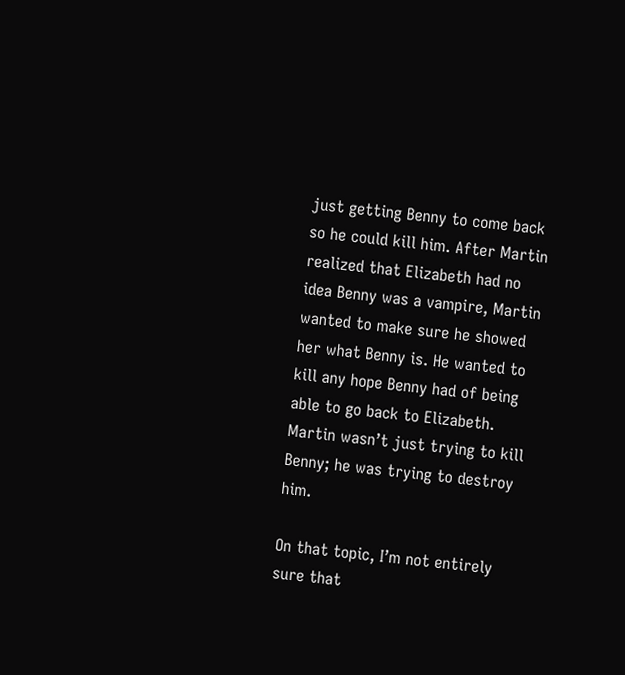just getting Benny to come back so he could kill him. After Martin realized that Elizabeth had no idea Benny was a vampire, Martin wanted to make sure he showed her what Benny is. He wanted to kill any hope Benny had of being able to go back to Elizabeth. Martin wasn’t just trying to kill Benny; he was trying to destroy him.

On that topic, I’m not entirely sure that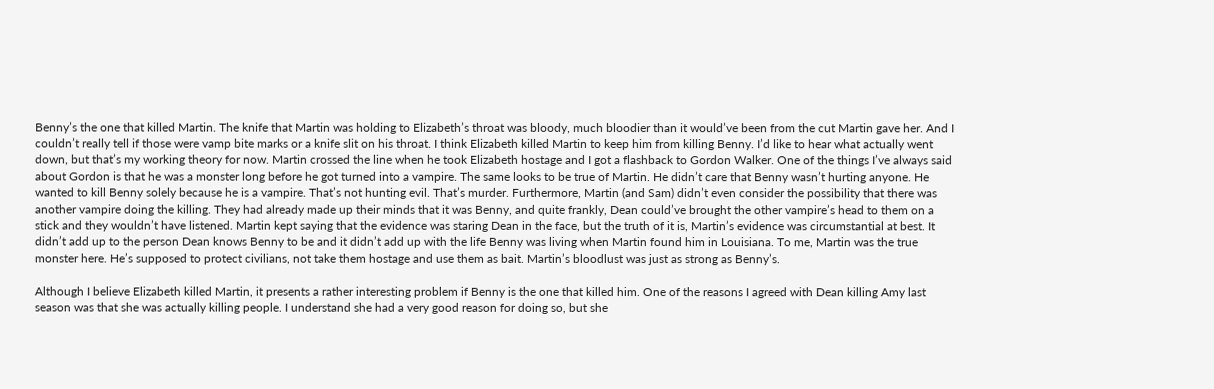Benny’s the one that killed Martin. The knife that Martin was holding to Elizabeth’s throat was bloody, much bloodier than it would’ve been from the cut Martin gave her. And I couldn’t really tell if those were vamp bite marks or a knife slit on his throat. I think Elizabeth killed Martin to keep him from killing Benny. I’d like to hear what actually went down, but that’s my working theory for now. Martin crossed the line when he took Elizabeth hostage and I got a flashback to Gordon Walker. One of the things I’ve always said about Gordon is that he was a monster long before he got turned into a vampire. The same looks to be true of Martin. He didn’t care that Benny wasn’t hurting anyone. He wanted to kill Benny solely because he is a vampire. That’s not hunting evil. That’s murder. Furthermore, Martin (and Sam) didn’t even consider the possibility that there was another vampire doing the killing. They had already made up their minds that it was Benny, and quite frankly, Dean could’ve brought the other vampire’s head to them on a stick and they wouldn’t have listened. Martin kept saying that the evidence was staring Dean in the face, but the truth of it is, Martin’s evidence was circumstantial at best. It didn’t add up to the person Dean knows Benny to be and it didn’t add up with the life Benny was living when Martin found him in Louisiana. To me, Martin was the true monster here. He’s supposed to protect civilians, not take them hostage and use them as bait. Martin’s bloodlust was just as strong as Benny’s.

Although I believe Elizabeth killed Martin, it presents a rather interesting problem if Benny is the one that killed him. One of the reasons I agreed with Dean killing Amy last season was that she was actually killing people. I understand she had a very good reason for doing so, but she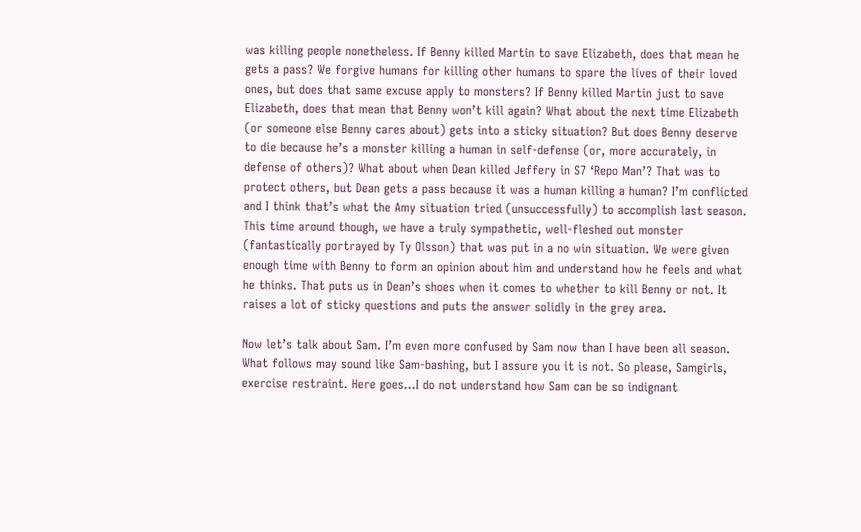was killing people nonetheless. If Benny killed Martin to save Elizabeth, does that mean he gets a pass? We forgive humans for killing other humans to spare the lives of their loved ones, but does that same excuse apply to monsters? If Benny killed Martin just to save Elizabeth, does that mean that Benny won’t kill again? What about the next time Elizabeth (or someone else Benny cares about) gets into a sticky situation? But does Benny deserve to die because he’s a monster killing a human in self-defense (or, more accurately, in defense of others)? What about when Dean killed Jeffery in S7 ‘Repo Man’? That was to protect others, but Dean gets a pass because it was a human killing a human? I’m conflicted and I think that’s what the Amy situation tried (unsuccessfully) to accomplish last season. This time around though, we have a truly sympathetic, well-fleshed out monster (fantastically portrayed by Ty Olsson) that was put in a no win situation. We were given enough time with Benny to form an opinion about him and understand how he feels and what he thinks. That puts us in Dean’s shoes when it comes to whether to kill Benny or not. It raises a lot of sticky questions and puts the answer solidly in the grey area.

Now let’s talk about Sam. I’m even more confused by Sam now than I have been all season. What follows may sound like Sam-bashing, but I assure you it is not. So please, Samgirls, exercise restraint. Here goes…I do not understand how Sam can be so indignant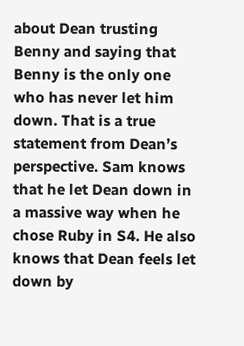about Dean trusting Benny and saying that Benny is the only one who has never let him down. That is a true statement from Dean’s perspective. Sam knows that he let Dean down in a massive way when he chose Ruby in S4. He also knows that Dean feels let down by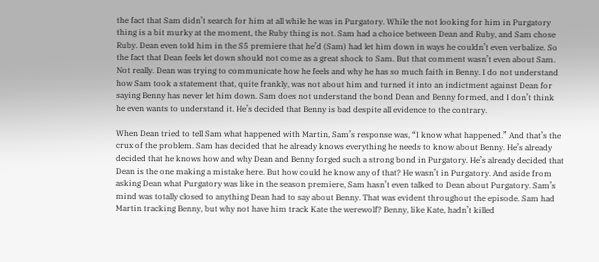the fact that Sam didn’t search for him at all while he was in Purgatory. While the not looking for him in Purgatory thing is a bit murky at the moment, the Ruby thing is not. Sam had a choice between Dean and Ruby, and Sam chose Ruby. Dean even told him in the S5 premiere that he’d (Sam) had let him down in ways he couldn’t even verbalize. So the fact that Dean feels let down should not come as a great shock to Sam. But that comment wasn’t even about Sam. Not really. Dean was trying to communicate how he feels and why he has so much faith in Benny. I do not understand how Sam took a statement that, quite frankly, was not about him and turned it into an indictment against Dean for saying Benny has never let him down. Sam does not understand the bond Dean and Benny formed, and I don’t think he even wants to understand it. He’s decided that Benny is bad despite all evidence to the contrary.

When Dean tried to tell Sam what happened with Martin, Sam’s response was, “I know what happened.” And that’s the crux of the problem. Sam has decided that he already knows everything he needs to know about Benny. He’s already decided that he knows how and why Dean and Benny forged such a strong bond in Purgatory. He’s already decided that Dean is the one making a mistake here. But how could he know any of that? He wasn’t in Purgatory. And aside from asking Dean what Purgatory was like in the season premiere, Sam hasn’t even talked to Dean about Purgatory. Sam’s mind was totally closed to anything Dean had to say about Benny. That was evident throughout the episode. Sam had Martin tracking Benny, but why not have him track Kate the werewolf? Benny, like Kate, hadn’t killed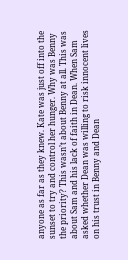anyone as far as they knew. Kate was just off into the sunset to try and control her hunger. Why was Benny the priority? This wasn’t about Benny at all. This was about Sam and his lack of faith in Dean. When Sam asked whether Dean was willing to risk innocent lives on his trust in Benny and Dean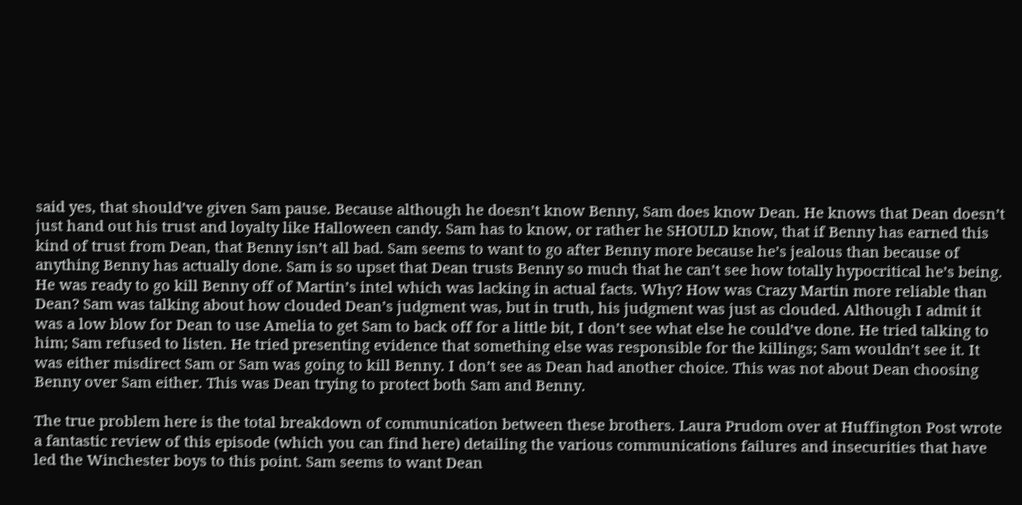said yes, that should’ve given Sam pause. Because although he doesn’t know Benny, Sam does know Dean. He knows that Dean doesn’t just hand out his trust and loyalty like Halloween candy. Sam has to know, or rather he SHOULD know, that if Benny has earned this kind of trust from Dean, that Benny isn’t all bad. Sam seems to want to go after Benny more because he’s jealous than because of anything Benny has actually done. Sam is so upset that Dean trusts Benny so much that he can’t see how totally hypocritical he’s being. He was ready to go kill Benny off of Martin’s intel which was lacking in actual facts. Why? How was Crazy Martin more reliable than Dean? Sam was talking about how clouded Dean’s judgment was, but in truth, his judgment was just as clouded. Although I admit it was a low blow for Dean to use Amelia to get Sam to back off for a little bit, I don’t see what else he could’ve done. He tried talking to him; Sam refused to listen. He tried presenting evidence that something else was responsible for the killings; Sam wouldn’t see it. It was either misdirect Sam or Sam was going to kill Benny. I don’t see as Dean had another choice. This was not about Dean choosing Benny over Sam either. This was Dean trying to protect both Sam and Benny.

The true problem here is the total breakdown of communication between these brothers. Laura Prudom over at Huffington Post wrote a fantastic review of this episode (which you can find here) detailing the various communications failures and insecurities that have led the Winchester boys to this point. Sam seems to want Dean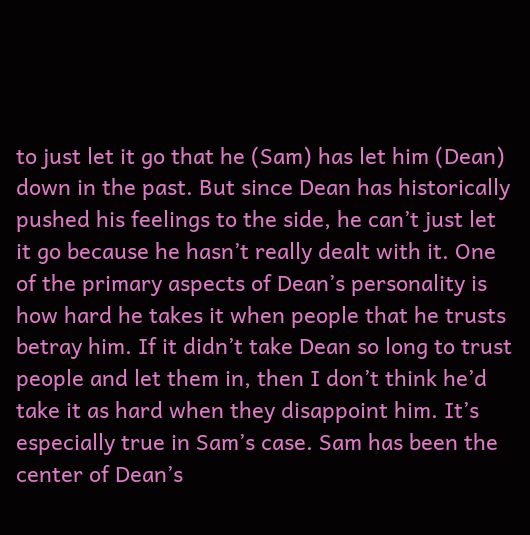to just let it go that he (Sam) has let him (Dean) down in the past. But since Dean has historically pushed his feelings to the side, he can’t just let it go because he hasn’t really dealt with it. One of the primary aspects of Dean’s personality is how hard he takes it when people that he trusts betray him. If it didn’t take Dean so long to trust people and let them in, then I don’t think he’d take it as hard when they disappoint him. It’s especially true in Sam’s case. Sam has been the center of Dean’s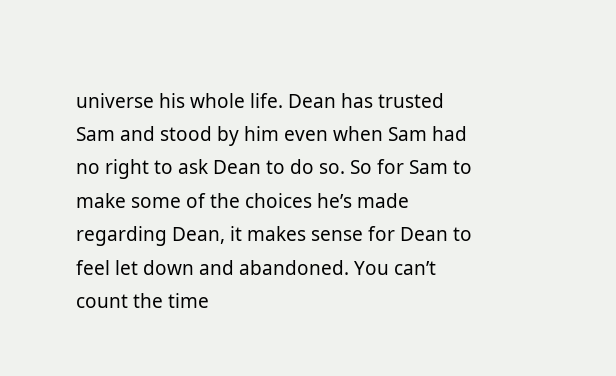universe his whole life. Dean has trusted Sam and stood by him even when Sam had no right to ask Dean to do so. So for Sam to make some of the choices he’s made regarding Dean, it makes sense for Dean to feel let down and abandoned. You can’t count the time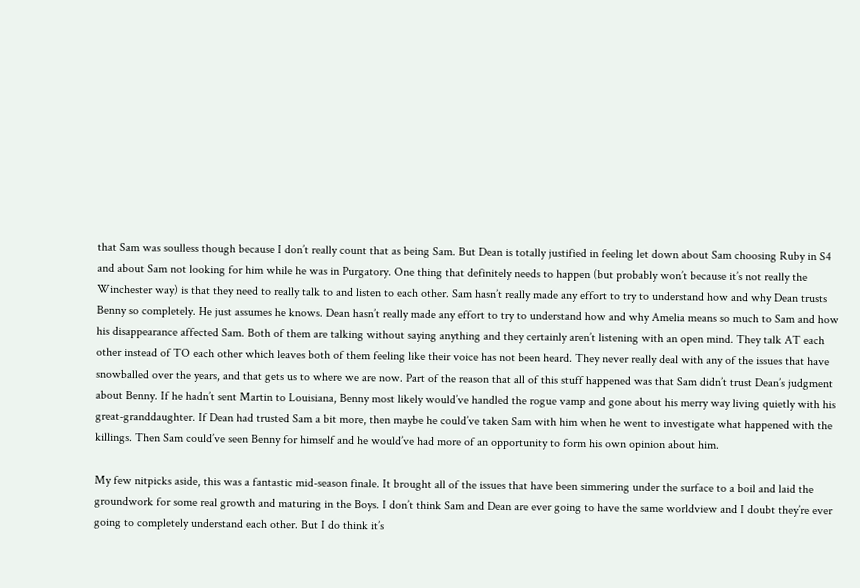that Sam was soulless though because I don’t really count that as being Sam. But Dean is totally justified in feeling let down about Sam choosing Ruby in S4 and about Sam not looking for him while he was in Purgatory. One thing that definitely needs to happen (but probably won’t because it’s not really the Winchester way) is that they need to really talk to and listen to each other. Sam hasn’t really made any effort to try to understand how and why Dean trusts Benny so completely. He just assumes he knows. Dean hasn’t really made any effort to try to understand how and why Amelia means so much to Sam and how his disappearance affected Sam. Both of them are talking without saying anything and they certainly aren’t listening with an open mind. They talk AT each other instead of TO each other which leaves both of them feeling like their voice has not been heard. They never really deal with any of the issues that have snowballed over the years, and that gets us to where we are now. Part of the reason that all of this stuff happened was that Sam didn’t trust Dean’s judgment about Benny. If he hadn’t sent Martin to Louisiana, Benny most likely would’ve handled the rogue vamp and gone about his merry way living quietly with his great-granddaughter. If Dean had trusted Sam a bit more, then maybe he could’ve taken Sam with him when he went to investigate what happened with the killings. Then Sam could’ve seen Benny for himself and he would’ve had more of an opportunity to form his own opinion about him.

My few nitpicks aside, this was a fantastic mid-season finale. It brought all of the issues that have been simmering under the surface to a boil and laid the groundwork for some real growth and maturing in the Boys. I don’t think Sam and Dean are ever going to have the same worldview and I doubt they’re ever going to completely understand each other. But I do think it’s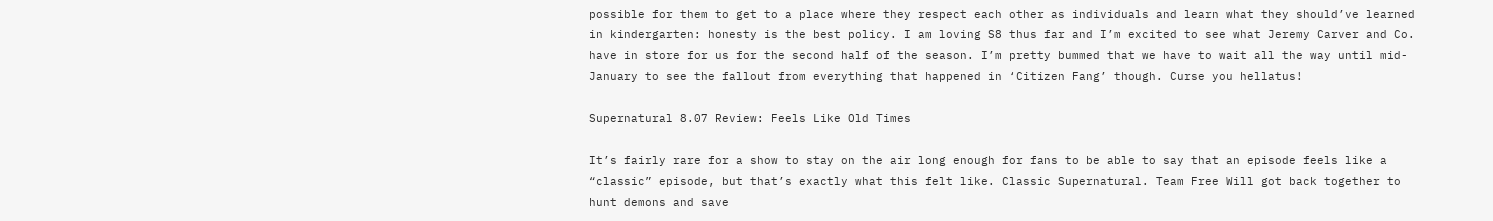possible for them to get to a place where they respect each other as individuals and learn what they should’ve learned in kindergarten: honesty is the best policy. I am loving S8 thus far and I’m excited to see what Jeremy Carver and Co. have in store for us for the second half of the season. I’m pretty bummed that we have to wait all the way until mid-January to see the fallout from everything that happened in ‘Citizen Fang’ though. Curse you hellatus!

Supernatural 8.07 Review: Feels Like Old Times

It’s fairly rare for a show to stay on the air long enough for fans to be able to say that an episode feels like a “classic” episode, but that’s exactly what this felt like. Classic Supernatural. Team Free Will got back together to hunt demons and save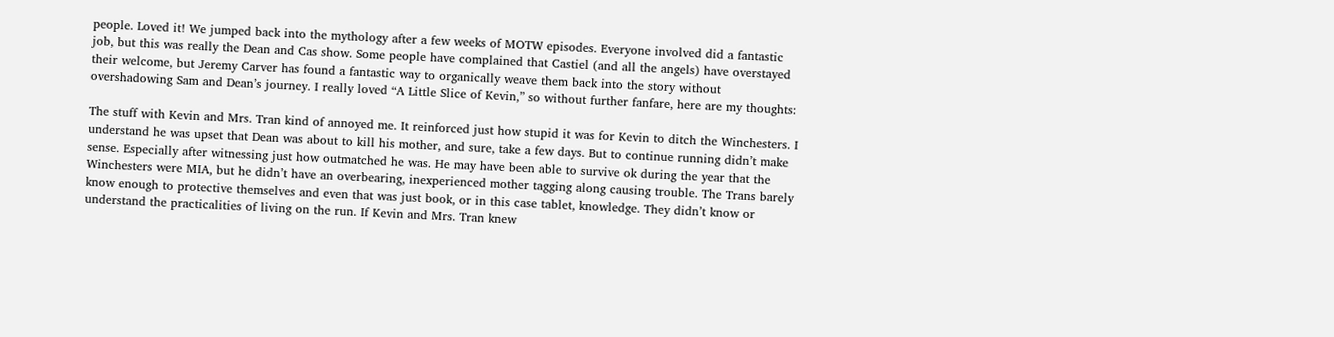people. Loved it! We jumped back into the mythology after a few weeks of MOTW episodes. Everyone involved did a fantastic job, but this was really the Dean and Cas show. Some people have complained that Castiel (and all the angels) have overstayed their welcome, but Jeremy Carver has found a fantastic way to organically weave them back into the story without overshadowing Sam and Dean’s journey. I really loved “A Little Slice of Kevin,” so without further fanfare, here are my thoughts:

The stuff with Kevin and Mrs. Tran kind of annoyed me. It reinforced just how stupid it was for Kevin to ditch the Winchesters. I understand he was upset that Dean was about to kill his mother, and sure, take a few days. But to continue running didn’t make sense. Especially after witnessing just how outmatched he was. He may have been able to survive ok during the year that the Winchesters were MIA, but he didn’t have an overbearing, inexperienced mother tagging along causing trouble. The Trans barely know enough to protective themselves and even that was just book, or in this case tablet, knowledge. They didn’t know or understand the practicalities of living on the run. If Kevin and Mrs. Tran knew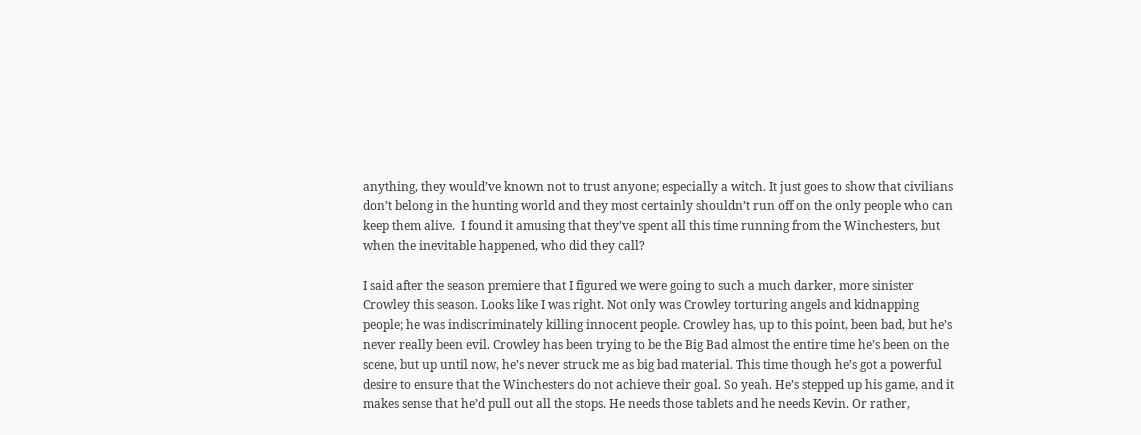anything, they would’ve known not to trust anyone; especially a witch. It just goes to show that civilians don’t belong in the hunting world and they most certainly shouldn’t run off on the only people who can keep them alive.  I found it amusing that they’ve spent all this time running from the Winchesters, but when the inevitable happened, who did they call?

I said after the season premiere that I figured we were going to such a much darker, more sinister Crowley this season. Looks like I was right. Not only was Crowley torturing angels and kidnapping people; he was indiscriminately killing innocent people. Crowley has, up to this point, been bad, but he’s never really been evil. Crowley has been trying to be the Big Bad almost the entire time he’s been on the scene, but up until now, he’s never struck me as big bad material. This time though he’s got a powerful desire to ensure that the Winchesters do not achieve their goal. So yeah. He’s stepped up his game, and it makes sense that he’d pull out all the stops. He needs those tablets and he needs Kevin. Or rather,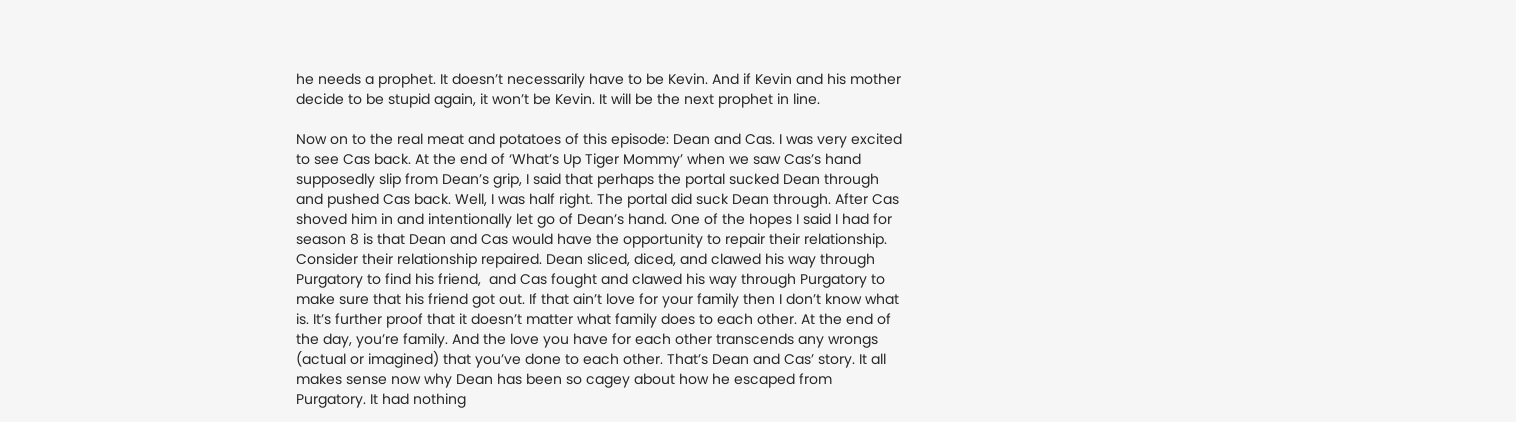he needs a prophet. It doesn’t necessarily have to be Kevin. And if Kevin and his mother decide to be stupid again, it won’t be Kevin. It will be the next prophet in line.

Now on to the real meat and potatoes of this episode: Dean and Cas. I was very excited to see Cas back. At the end of ‘What’s Up Tiger Mommy’ when we saw Cas’s hand supposedly slip from Dean’s grip, I said that perhaps the portal sucked Dean through and pushed Cas back. Well, I was half right. The portal did suck Dean through. After Cas shoved him in and intentionally let go of Dean’s hand. One of the hopes I said I had for season 8 is that Dean and Cas would have the opportunity to repair their relationship. Consider their relationship repaired. Dean sliced, diced, and clawed his way through Purgatory to find his friend,  and Cas fought and clawed his way through Purgatory to make sure that his friend got out. If that ain’t love for your family then I don’t know what is. It’s further proof that it doesn’t matter what family does to each other. At the end of the day, you’re family. And the love you have for each other transcends any wrongs (actual or imagined) that you’ve done to each other. That’s Dean and Cas’ story. It all makes sense now why Dean has been so cagey about how he escaped from Purgatory. It had nothing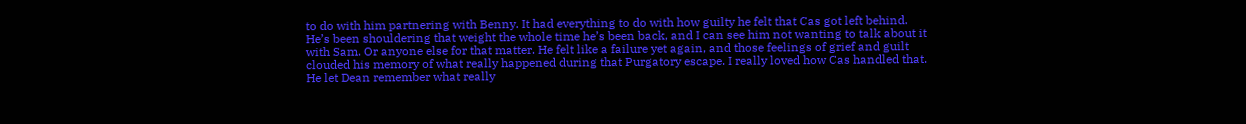to do with him partnering with Benny. It had everything to do with how guilty he felt that Cas got left behind. He’s been shouldering that weight the whole time he’s been back, and I can see him not wanting to talk about it with Sam. Or anyone else for that matter. He felt like a failure yet again, and those feelings of grief and guilt clouded his memory of what really happened during that Purgatory escape. I really loved how Cas handled that. He let Dean remember what really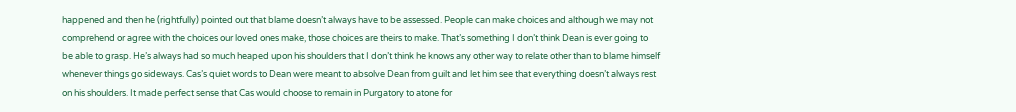happened and then he (rightfully) pointed out that blame doesn’t always have to be assessed. People can make choices and although we may not comprehend or agree with the choices our loved ones make, those choices are theirs to make. That’s something I don’t think Dean is ever going to be able to grasp. He’s always had so much heaped upon his shoulders that I don’t think he knows any other way to relate other than to blame himself whenever things go sideways. Cas’s quiet words to Dean were meant to absolve Dean from guilt and let him see that everything doesn’t always rest on his shoulders. It made perfect sense that Cas would choose to remain in Purgatory to atone for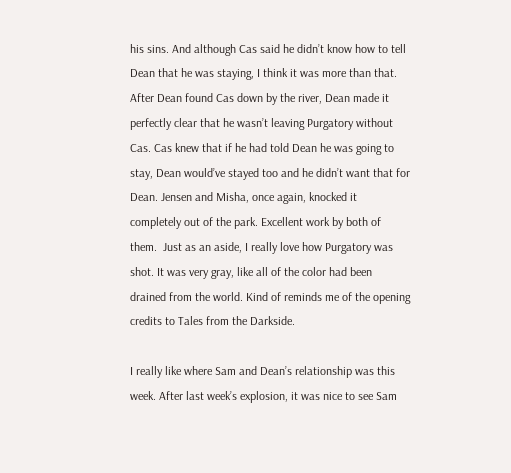his sins. And although Cas said he didn’t know how to tell Dean that he was staying, I think it was more than that. After Dean found Cas down by the river, Dean made it perfectly clear that he wasn’t leaving Purgatory without Cas. Cas knew that if he had told Dean he was going to stay, Dean would’ve stayed too and he didn’t want that for Dean. Jensen and Misha, once again, knocked it completely out of the park. Excellent work by both of them.  Just as an aside, I really love how Purgatory was shot. It was very gray, like all of the color had been drained from the world. Kind of reminds me of the opening credits to Tales from the Darkside.

I really like where Sam and Dean’s relationship was this week. After last week’s explosion, it was nice to see Sam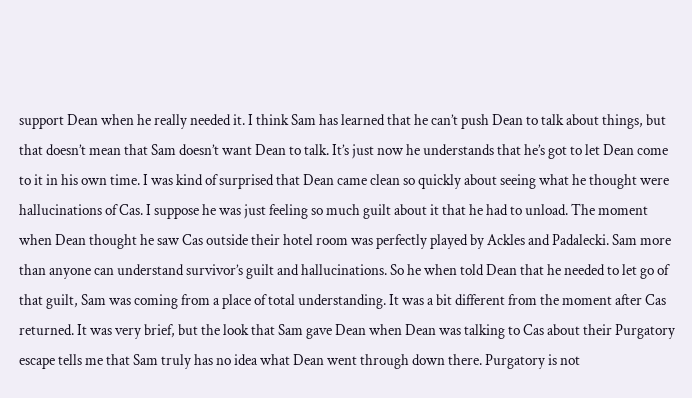support Dean when he really needed it. I think Sam has learned that he can’t push Dean to talk about things, but that doesn’t mean that Sam doesn’t want Dean to talk. It’s just now he understands that he’s got to let Dean come to it in his own time. I was kind of surprised that Dean came clean so quickly about seeing what he thought were hallucinations of Cas. I suppose he was just feeling so much guilt about it that he had to unload. The moment when Dean thought he saw Cas outside their hotel room was perfectly played by Ackles and Padalecki. Sam more than anyone can understand survivor’s guilt and hallucinations. So he when told Dean that he needed to let go of that guilt, Sam was coming from a place of total understanding. It was a bit different from the moment after Cas returned. It was very brief, but the look that Sam gave Dean when Dean was talking to Cas about their Purgatory escape tells me that Sam truly has no idea what Dean went through down there. Purgatory is not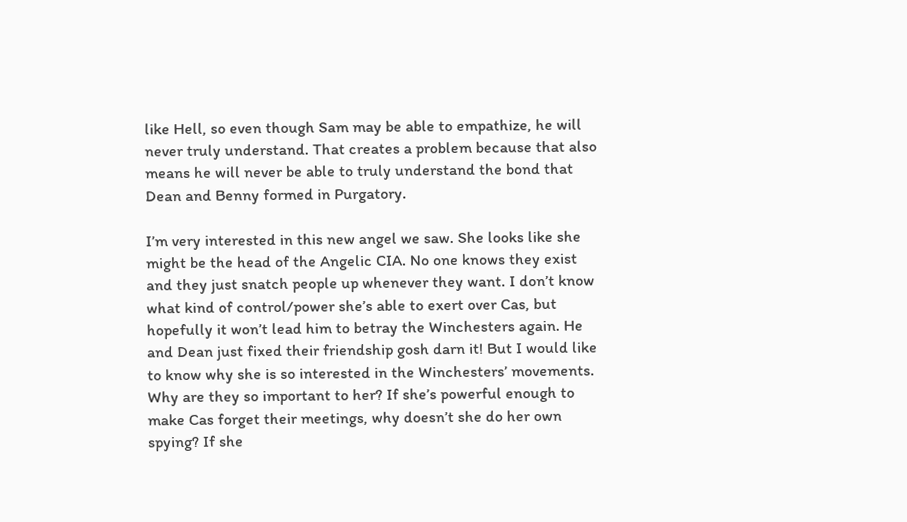like Hell, so even though Sam may be able to empathize, he will never truly understand. That creates a problem because that also means he will never be able to truly understand the bond that Dean and Benny formed in Purgatory.

I’m very interested in this new angel we saw. She looks like she might be the head of the Angelic CIA. No one knows they exist and they just snatch people up whenever they want. I don’t know what kind of control/power she’s able to exert over Cas, but hopefully it won’t lead him to betray the Winchesters again. He and Dean just fixed their friendship gosh darn it! But I would like to know why she is so interested in the Winchesters’ movements. Why are they so important to her? If she’s powerful enough to make Cas forget their meetings, why doesn’t she do her own spying? If she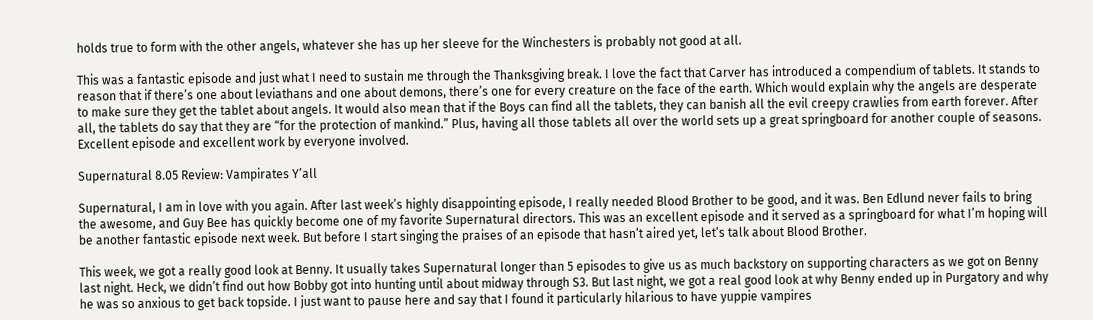holds true to form with the other angels, whatever she has up her sleeve for the Winchesters is probably not good at all.

This was a fantastic episode and just what I need to sustain me through the Thanksgiving break. I love the fact that Carver has introduced a compendium of tablets. It stands to reason that if there’s one about leviathans and one about demons, there’s one for every creature on the face of the earth. Which would explain why the angels are desperate to make sure they get the tablet about angels. It would also mean that if the Boys can find all the tablets, they can banish all the evil creepy crawlies from earth forever. After all, the tablets do say that they are “for the protection of mankind.” Plus, having all those tablets all over the world sets up a great springboard for another couple of seasons. Excellent episode and excellent work by everyone involved.

Supernatural 8.05 Review: Vampirates Y’all

Supernatural, I am in love with you again. After last week’s highly disappointing episode, I really needed Blood Brother to be good, and it was. Ben Edlund never fails to bring the awesome, and Guy Bee has quickly become one of my favorite Supernatural directors. This was an excellent episode and it served as a springboard for what I’m hoping will be another fantastic episode next week. But before I start singing the praises of an episode that hasn’t aired yet, let’s talk about Blood Brother.

This week, we got a really good look at Benny. It usually takes Supernatural longer than 5 episodes to give us as much backstory on supporting characters as we got on Benny last night. Heck, we didn’t find out how Bobby got into hunting until about midway through S3. But last night, we got a real good look at why Benny ended up in Purgatory and why he was so anxious to get back topside. I just want to pause here and say that I found it particularly hilarious to have yuppie vampires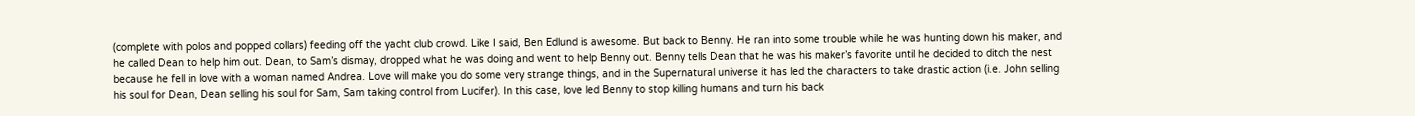(complete with polos and popped collars) feeding off the yacht club crowd. Like I said, Ben Edlund is awesome. But back to Benny. He ran into some trouble while he was hunting down his maker, and he called Dean to help him out. Dean, to Sam’s dismay, dropped what he was doing and went to help Benny out. Benny tells Dean that he was his maker’s favorite until he decided to ditch the nest because he fell in love with a woman named Andrea. Love will make you do some very strange things, and in the Supernatural universe it has led the characters to take drastic action (i.e. John selling his soul for Dean, Dean selling his soul for Sam, Sam taking control from Lucifer). In this case, love led Benny to stop killing humans and turn his back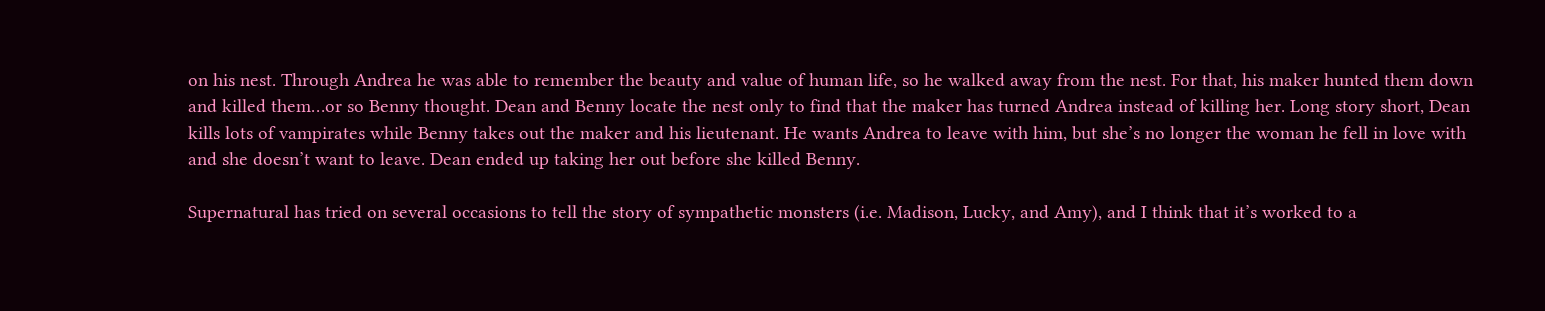on his nest. Through Andrea he was able to remember the beauty and value of human life, so he walked away from the nest. For that, his maker hunted them down and killed them…or so Benny thought. Dean and Benny locate the nest only to find that the maker has turned Andrea instead of killing her. Long story short, Dean kills lots of vampirates while Benny takes out the maker and his lieutenant. He wants Andrea to leave with him, but she’s no longer the woman he fell in love with and she doesn’t want to leave. Dean ended up taking her out before she killed Benny.

Supernatural has tried on several occasions to tell the story of sympathetic monsters (i.e. Madison, Lucky, and Amy), and I think that it’s worked to a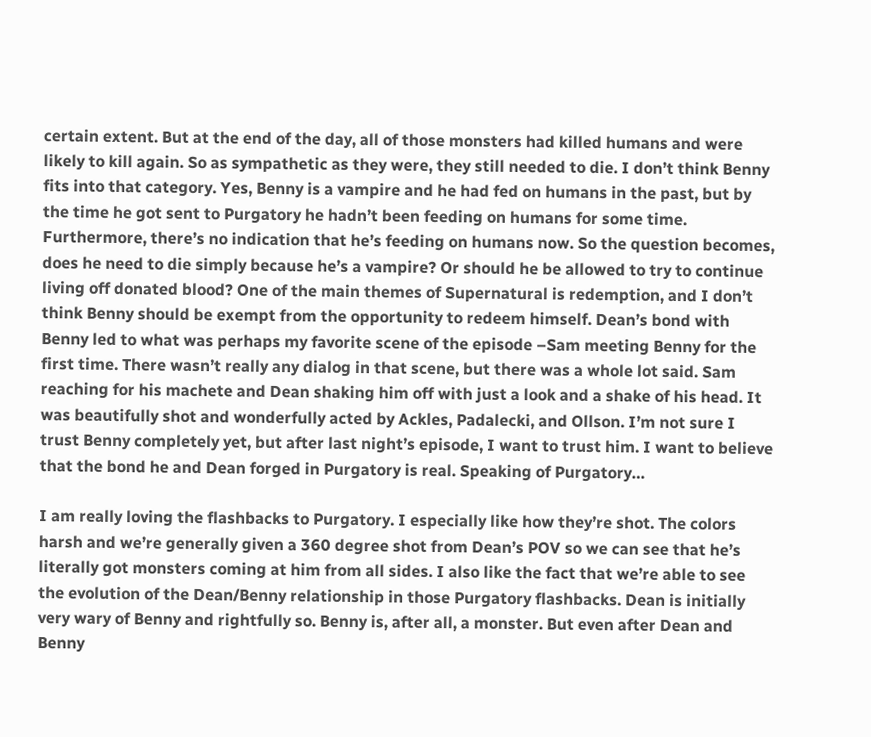certain extent. But at the end of the day, all of those monsters had killed humans and were likely to kill again. So as sympathetic as they were, they still needed to die. I don’t think Benny fits into that category. Yes, Benny is a vampire and he had fed on humans in the past, but by the time he got sent to Purgatory he hadn’t been feeding on humans for some time. Furthermore, there’s no indication that he’s feeding on humans now. So the question becomes, does he need to die simply because he’s a vampire? Or should he be allowed to try to continue living off donated blood? One of the main themes of Supernatural is redemption, and I don’t think Benny should be exempt from the opportunity to redeem himself. Dean’s bond with Benny led to what was perhaps my favorite scene of the episode –Sam meeting Benny for the first time. There wasn’t really any dialog in that scene, but there was a whole lot said. Sam reaching for his machete and Dean shaking him off with just a look and a shake of his head. It was beautifully shot and wonderfully acted by Ackles, Padalecki, and Ollson. I’m not sure I trust Benny completely yet, but after last night’s episode, I want to trust him. I want to believe that the bond he and Dean forged in Purgatory is real. Speaking of Purgatory…

I am really loving the flashbacks to Purgatory. I especially like how they’re shot. The colors harsh and we’re generally given a 360 degree shot from Dean’s POV so we can see that he’s literally got monsters coming at him from all sides. I also like the fact that we’re able to see the evolution of the Dean/Benny relationship in those Purgatory flashbacks. Dean is initially very wary of Benny and rightfully so. Benny is, after all, a monster. But even after Dean and Benny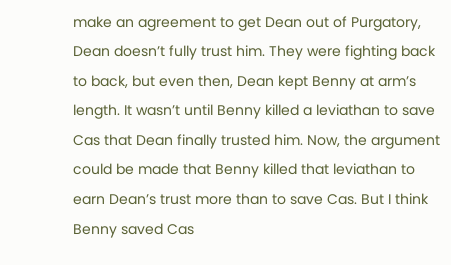make an agreement to get Dean out of Purgatory, Dean doesn’t fully trust him. They were fighting back to back, but even then, Dean kept Benny at arm’s length. It wasn’t until Benny killed a leviathan to save Cas that Dean finally trusted him. Now, the argument could be made that Benny killed that leviathan to earn Dean’s trust more than to save Cas. But I think Benny saved Cas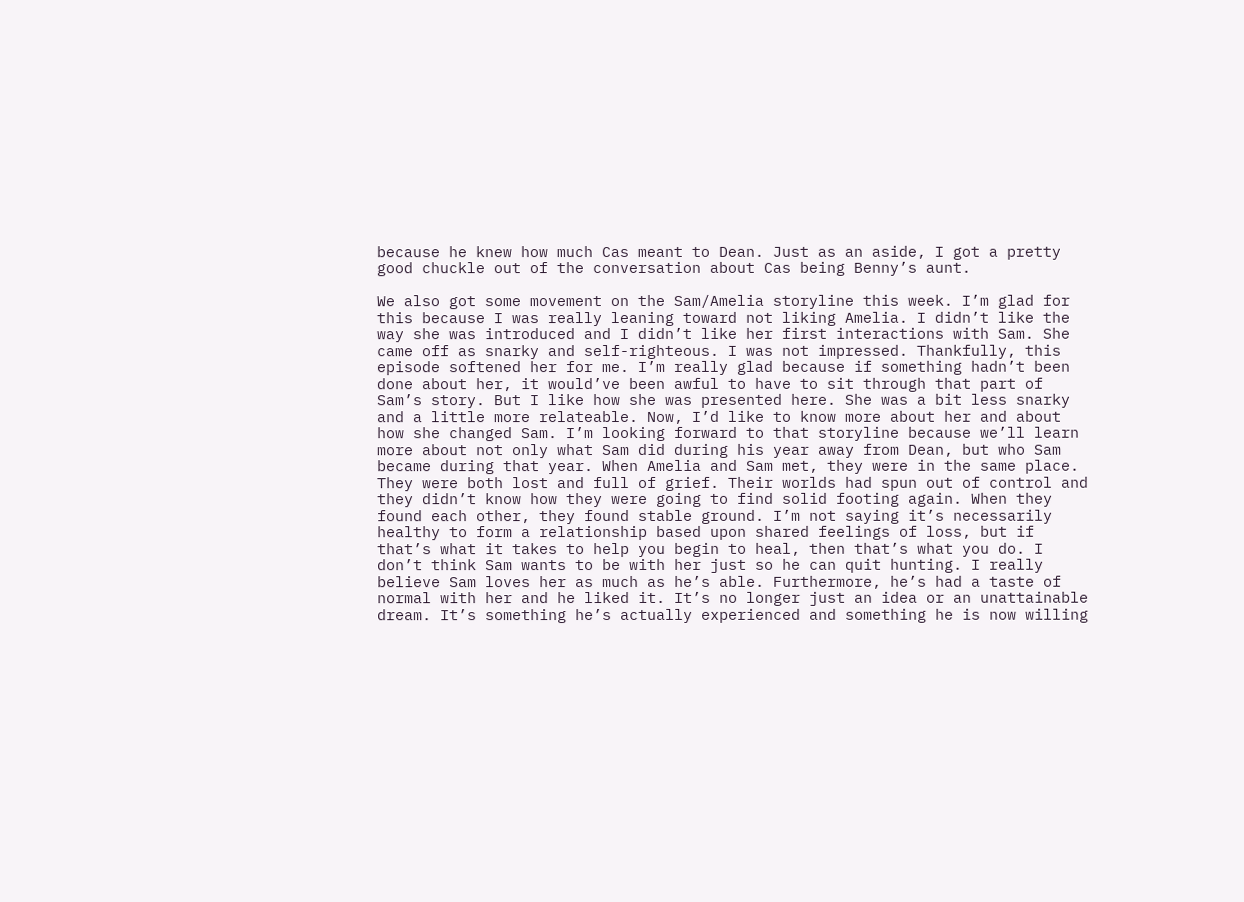because he knew how much Cas meant to Dean. Just as an aside, I got a pretty good chuckle out of the conversation about Cas being Benny’s aunt.

We also got some movement on the Sam/Amelia storyline this week. I’m glad for this because I was really leaning toward not liking Amelia. I didn’t like the way she was introduced and I didn’t like her first interactions with Sam. She came off as snarky and self-righteous. I was not impressed. Thankfully, this episode softened her for me. I’m really glad because if something hadn’t been done about her, it would’ve been awful to have to sit through that part of Sam’s story. But I like how she was presented here. She was a bit less snarky and a little more relateable. Now, I’d like to know more about her and about how she changed Sam. I’m looking forward to that storyline because we’ll learn more about not only what Sam did during his year away from Dean, but who Sam became during that year. When Amelia and Sam met, they were in the same place. They were both lost and full of grief. Their worlds had spun out of control and they didn’t know how they were going to find solid footing again. When they found each other, they found stable ground. I’m not saying it’s necessarily healthy to form a relationship based upon shared feelings of loss, but if that’s what it takes to help you begin to heal, then that’s what you do. I don’t think Sam wants to be with her just so he can quit hunting. I really believe Sam loves her as much as he’s able. Furthermore, he’s had a taste of normal with her and he liked it. It’s no longer just an idea or an unattainable dream. It’s something he’s actually experienced and something he is now willing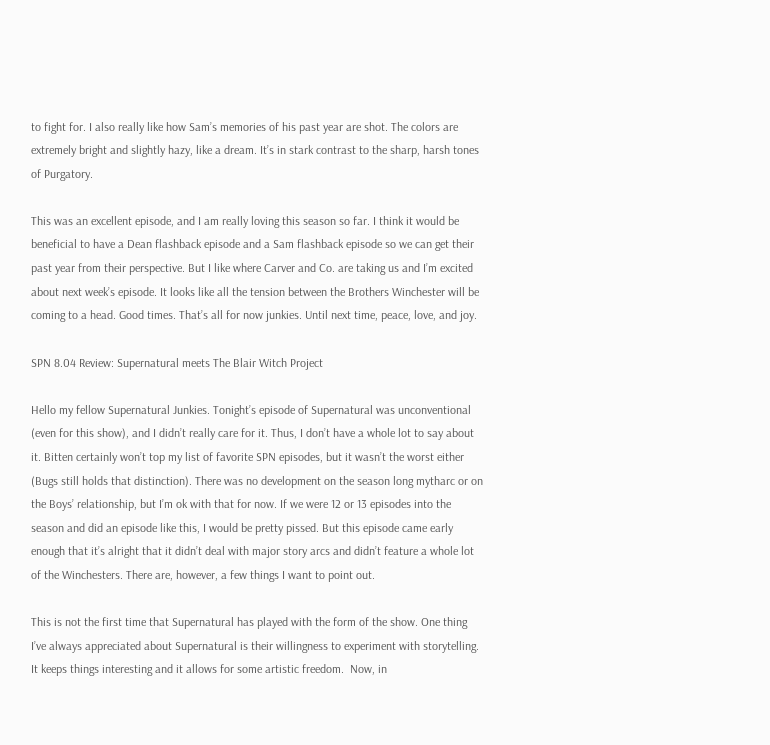to fight for. I also really like how Sam’s memories of his past year are shot. The colors are extremely bright and slightly hazy, like a dream. It’s in stark contrast to the sharp, harsh tones of Purgatory.

This was an excellent episode, and I am really loving this season so far. I think it would be beneficial to have a Dean flashback episode and a Sam flashback episode so we can get their past year from their perspective. But I like where Carver and Co. are taking us and I’m excited about next week’s episode. It looks like all the tension between the Brothers Winchester will be coming to a head. Good times. That’s all for now junkies. Until next time, peace, love, and joy.

SPN 8.04 Review: Supernatural meets The Blair Witch Project

Hello my fellow Supernatural Junkies. Tonight’s episode of Supernatural was unconventional (even for this show), and I didn’t really care for it. Thus, I don’t have a whole lot to say about it. Bitten certainly won’t top my list of favorite SPN episodes, but it wasn’t the worst either (Bugs still holds that distinction). There was no development on the season long mytharc or on the Boys’ relationship, but I’m ok with that for now. If we were 12 or 13 episodes into the season and did an episode like this, I would be pretty pissed. But this episode came early enough that it’s alright that it didn’t deal with major story arcs and didn’t feature a whole lot of the Winchesters. There are, however, a few things I want to point out.

This is not the first time that Supernatural has played with the form of the show. One thing I’ve always appreciated about Supernatural is their willingness to experiment with storytelling. It keeps things interesting and it allows for some artistic freedom.  Now, in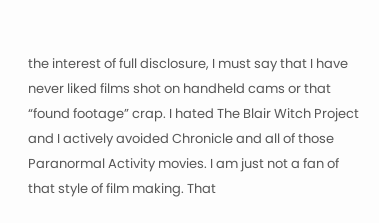the interest of full disclosure, I must say that I have never liked films shot on handheld cams or that “found footage” crap. I hated The Blair Witch Project and I actively avoided Chronicle and all of those Paranormal Activity movies. I am just not a fan of that style of film making. That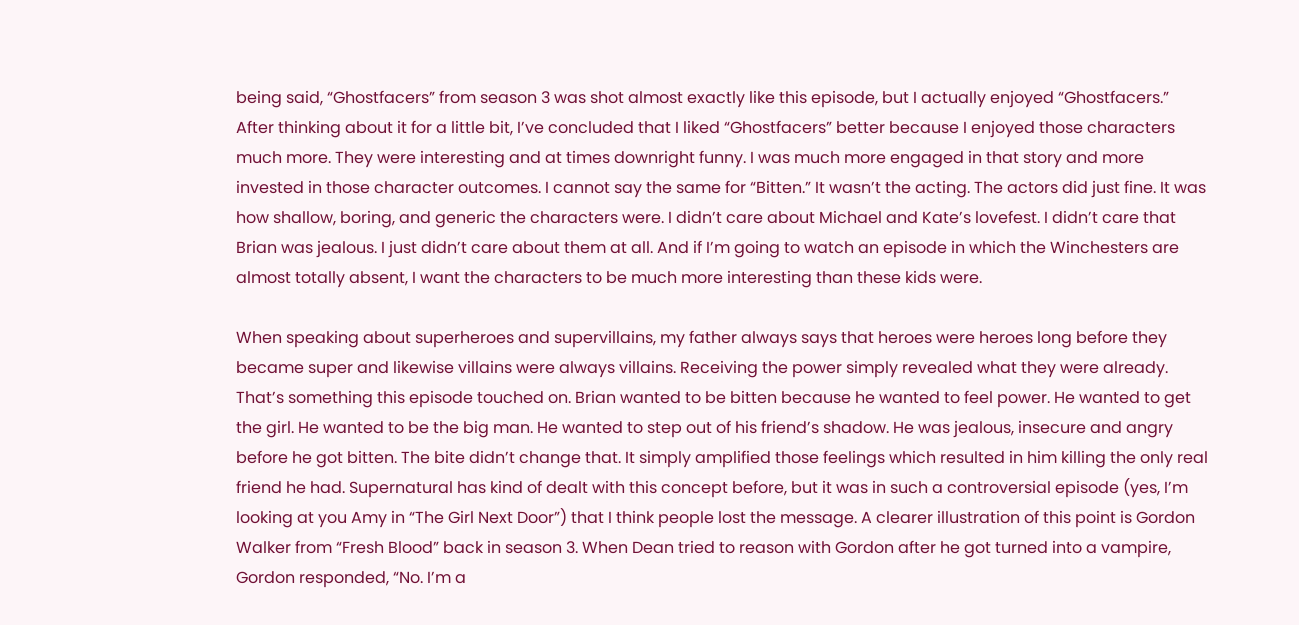being said, “Ghostfacers” from season 3 was shot almost exactly like this episode, but I actually enjoyed “Ghostfacers.” After thinking about it for a little bit, I’ve concluded that I liked “Ghostfacers” better because I enjoyed those characters much more. They were interesting and at times downright funny. I was much more engaged in that story and more invested in those character outcomes. I cannot say the same for “Bitten.” It wasn’t the acting. The actors did just fine. It was how shallow, boring, and generic the characters were. I didn’t care about Michael and Kate’s lovefest. I didn’t care that Brian was jealous. I just didn’t care about them at all. And if I’m going to watch an episode in which the Winchesters are almost totally absent, I want the characters to be much more interesting than these kids were.

When speaking about superheroes and supervillains, my father always says that heroes were heroes long before they became super and likewise villains were always villains. Receiving the power simply revealed what they were already. That’s something this episode touched on. Brian wanted to be bitten because he wanted to feel power. He wanted to get the girl. He wanted to be the big man. He wanted to step out of his friend’s shadow. He was jealous, insecure and angry before he got bitten. The bite didn’t change that. It simply amplified those feelings which resulted in him killing the only real friend he had. Supernatural has kind of dealt with this concept before, but it was in such a controversial episode (yes, I’m looking at you Amy in “The Girl Next Door”) that I think people lost the message. A clearer illustration of this point is Gordon Walker from “Fresh Blood” back in season 3. When Dean tried to reason with Gordon after he got turned into a vampire, Gordon responded, “No. I’m a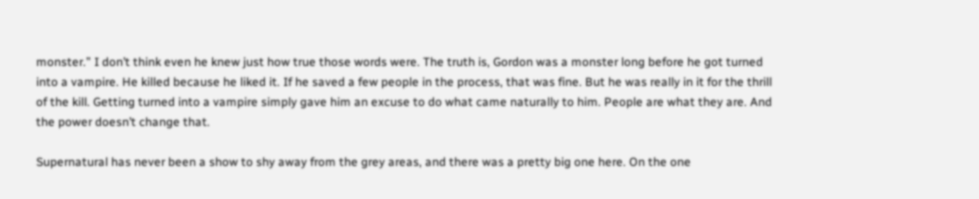monster.” I don’t think even he knew just how true those words were. The truth is, Gordon was a monster long before he got turned into a vampire. He killed because he liked it. If he saved a few people in the process, that was fine. But he was really in it for the thrill of the kill. Getting turned into a vampire simply gave him an excuse to do what came naturally to him. People are what they are. And the power doesn’t change that.

Supernatural has never been a show to shy away from the grey areas, and there was a pretty big one here. On the one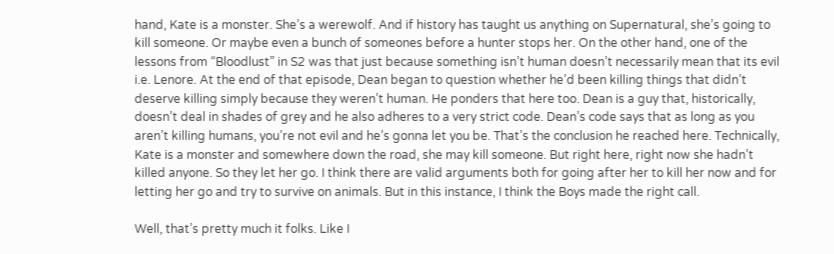hand, Kate is a monster. She’s a werewolf. And if history has taught us anything on Supernatural, she’s going to kill someone. Or maybe even a bunch of someones before a hunter stops her. On the other hand, one of the lessons from “Bloodlust” in S2 was that just because something isn’t human doesn’t necessarily mean that its evil i.e. Lenore. At the end of that episode, Dean began to question whether he’d been killing things that didn’t deserve killing simply because they weren’t human. He ponders that here too. Dean is a guy that, historically, doesn’t deal in shades of grey and he also adheres to a very strict code. Dean’s code says that as long as you aren’t killing humans, you’re not evil and he’s gonna let you be. That’s the conclusion he reached here. Technically, Kate is a monster and somewhere down the road, she may kill someone. But right here, right now she hadn’t killed anyone. So they let her go. I think there are valid arguments both for going after her to kill her now and for letting her go and try to survive on animals. But in this instance, I think the Boys made the right call.

Well, that’s pretty much it folks. Like I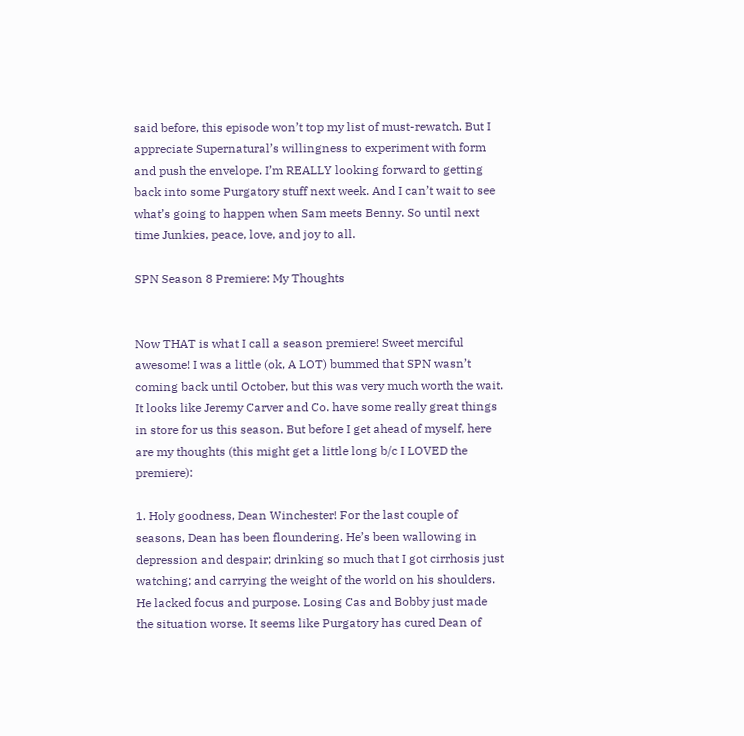said before, this episode won’t top my list of must-rewatch. But I appreciate Supernatural’s willingness to experiment with form and push the envelope. I’m REALLY looking forward to getting back into some Purgatory stuff next week. And I can’t wait to see what’s going to happen when Sam meets Benny. So until next time Junkies, peace, love, and joy to all.

SPN Season 8 Premiere: My Thoughts


Now THAT is what I call a season premiere! Sweet merciful awesome! I was a little (ok, A LOT) bummed that SPN wasn’t coming back until October, but this was very much worth the wait. It looks like Jeremy Carver and Co. have some really great things in store for us this season. But before I get ahead of myself, here are my thoughts (this might get a little long b/c I LOVED the premiere):

1. Holy goodness, Dean Winchester! For the last couple of seasons, Dean has been floundering. He’s been wallowing in depression and despair; drinking so much that I got cirrhosis just watching; and carrying the weight of the world on his shoulders. He lacked focus and purpose. Losing Cas and Bobby just made the situation worse. It seems like Purgatory has cured Dean of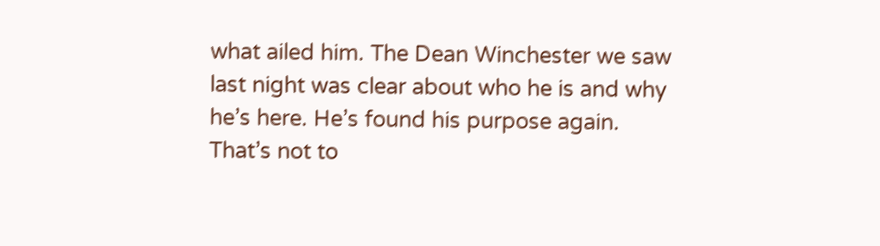what ailed him. The Dean Winchester we saw last night was clear about who he is and why he’s here. He’s found his purpose again. That’s not to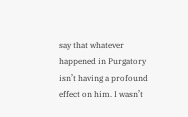say that whatever happened in Purgatory isn’t having a profound effect on him. I wasn’t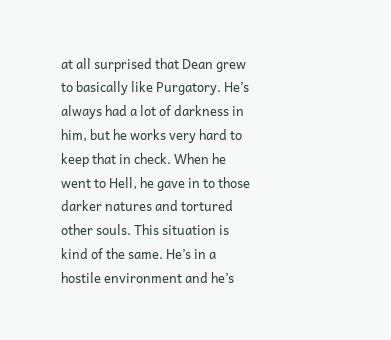at all surprised that Dean grew to basically like Purgatory. He’s always had a lot of darkness in him, but he works very hard to keep that in check. When he went to Hell, he gave in to those darker natures and tortured other souls. This situation is kind of the same. He’s in a hostile environment and he’s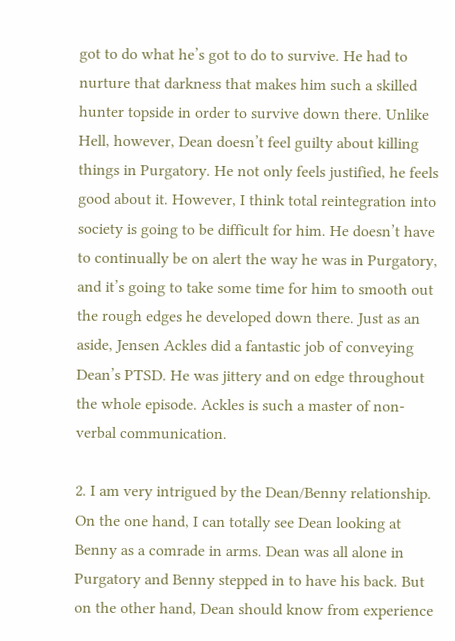got to do what he’s got to do to survive. He had to nurture that darkness that makes him such a skilled hunter topside in order to survive down there. Unlike Hell, however, Dean doesn’t feel guilty about killing things in Purgatory. He not only feels justified, he feels good about it. However, I think total reintegration into society is going to be difficult for him. He doesn’t have to continually be on alert the way he was in Purgatory, and it’s going to take some time for him to smooth out the rough edges he developed down there. Just as an aside, Jensen Ackles did a fantastic job of conveying Dean’s PTSD. He was jittery and on edge throughout the whole episode. Ackles is such a master of non-verbal communication.

2. I am very intrigued by the Dean/Benny relationship. On the one hand, I can totally see Dean looking at Benny as a comrade in arms. Dean was all alone in Purgatory and Benny stepped in to have his back. But on the other hand, Dean should know from experience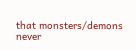that monsters/demons never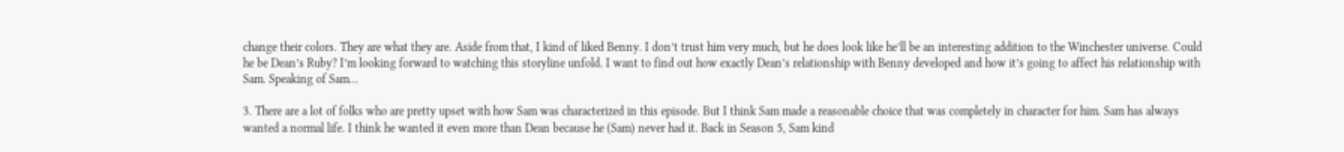change their colors. They are what they are. Aside from that, I kind of liked Benny. I don’t trust him very much, but he does look like he’ll be an interesting addition to the Winchester universe. Could he be Dean’s Ruby? I’m looking forward to watching this storyline unfold. I want to find out how exactly Dean’s relationship with Benny developed and how it’s going to affect his relationship with Sam. Speaking of Sam…

3. There are a lot of folks who are pretty upset with how Sam was characterized in this episode. But I think Sam made a reasonable choice that was completely in character for him. Sam has always wanted a normal life. I think he wanted it even more than Dean because he (Sam) never had it. Back in Season 5, Sam kind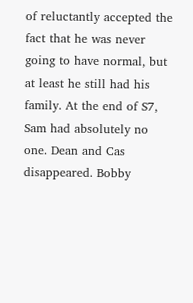of reluctantly accepted the fact that he was never going to have normal, but at least he still had his family. At the end of S7, Sam had absolutely no one. Dean and Cas disappeared. Bobby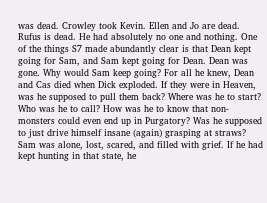was dead. Crowley took Kevin. Ellen and Jo are dead. Rufus is dead. He had absolutely no one and nothing. One of the things S7 made abundantly clear is that Dean kept going for Sam, and Sam kept going for Dean. Dean was gone. Why would Sam keep going? For all he knew, Dean and Cas died when Dick exploded. If they were in Heaven, was he supposed to pull them back? Where was he to start? Who was he to call? How was he to know that non-monsters could even end up in Purgatory? Was he supposed to just drive himself insane (again) grasping at straws? Sam was alone, lost, scared, and filled with grief. If he had kept hunting in that state, he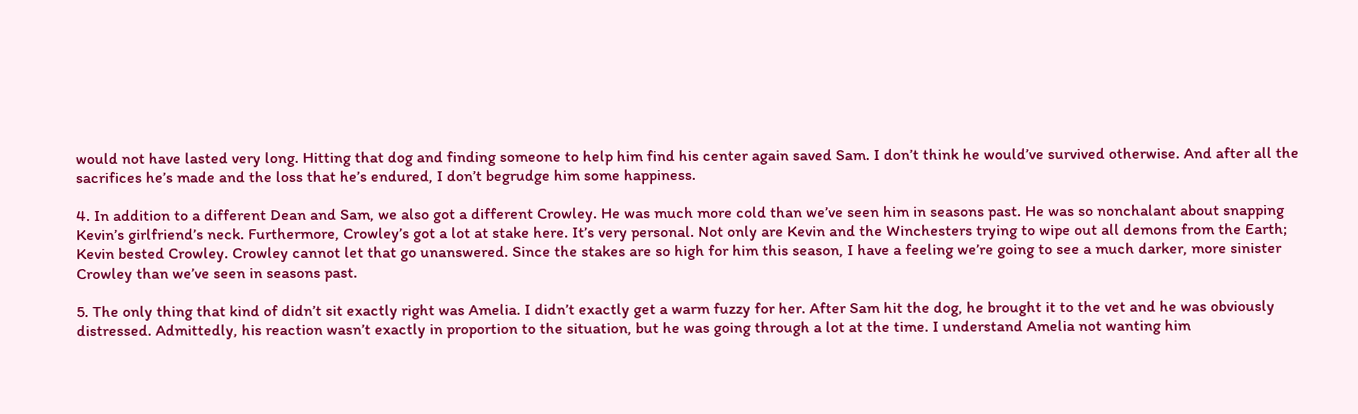would not have lasted very long. Hitting that dog and finding someone to help him find his center again saved Sam. I don’t think he would’ve survived otherwise. And after all the sacrifices he’s made and the loss that he’s endured, I don’t begrudge him some happiness.

4. In addition to a different Dean and Sam, we also got a different Crowley. He was much more cold than we’ve seen him in seasons past. He was so nonchalant about snapping Kevin’s girlfriend’s neck. Furthermore, Crowley’s got a lot at stake here. It’s very personal. Not only are Kevin and the Winchesters trying to wipe out all demons from the Earth; Kevin bested Crowley. Crowley cannot let that go unanswered. Since the stakes are so high for him this season, I have a feeling we’re going to see a much darker, more sinister Crowley than we’ve seen in seasons past.

5. The only thing that kind of didn’t sit exactly right was Amelia. I didn’t exactly get a warm fuzzy for her. After Sam hit the dog, he brought it to the vet and he was obviously distressed. Admittedly, his reaction wasn’t exactly in proportion to the situation, but he was going through a lot at the time. I understand Amelia not wanting him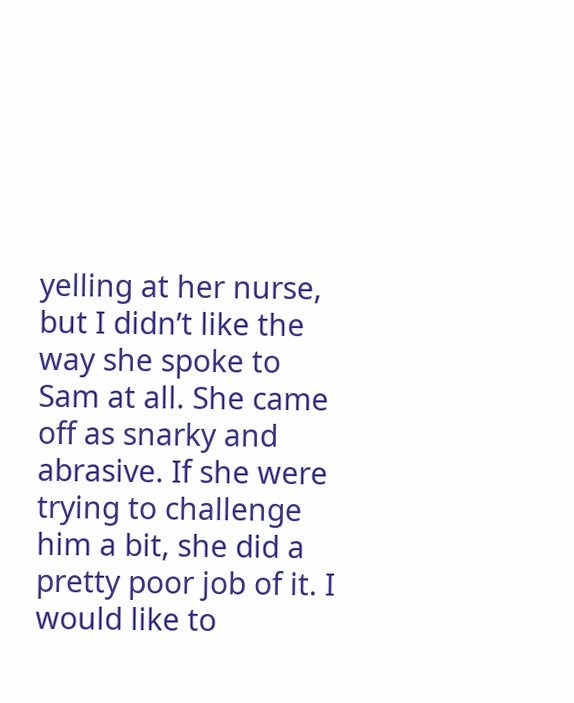yelling at her nurse, but I didn’t like the way she spoke to Sam at all. She came off as snarky and abrasive. If she were trying to challenge him a bit, she did a pretty poor job of it. I would like to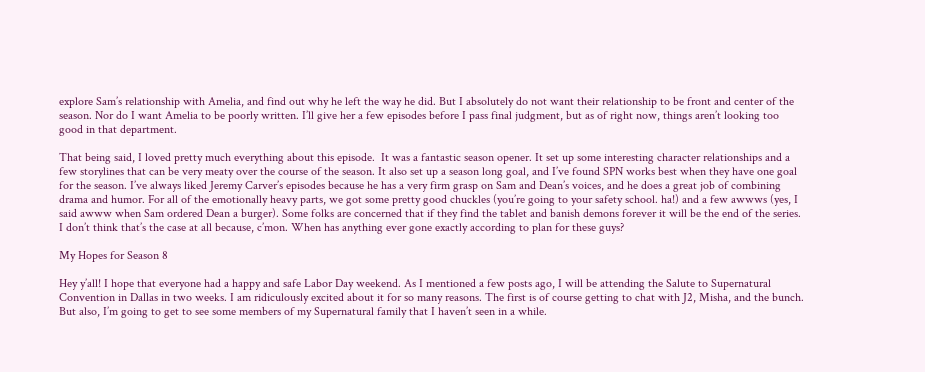explore Sam’s relationship with Amelia, and find out why he left the way he did. But I absolutely do not want their relationship to be front and center of the season. Nor do I want Amelia to be poorly written. I’ll give her a few episodes before I pass final judgment, but as of right now, things aren’t looking too good in that department.

That being said, I loved pretty much everything about this episode.  It was a fantastic season opener. It set up some interesting character relationships and a few storylines that can be very meaty over the course of the season. It also set up a season long goal, and I’ve found SPN works best when they have one goal for the season. I’ve always liked Jeremy Carver’s episodes because he has a very firm grasp on Sam and Dean’s voices, and he does a great job of combining drama and humor. For all of the emotionally heavy parts, we got some pretty good chuckles (you’re going to your safety school. ha!) and a few awwws (yes, I said awww when Sam ordered Dean a burger). Some folks are concerned that if they find the tablet and banish demons forever it will be the end of the series. I don’t think that’s the case at all because, c’mon. When has anything ever gone exactly according to plan for these guys?

My Hopes for Season 8

Hey y’all! I hope that everyone had a happy and safe Labor Day weekend. As I mentioned a few posts ago, I will be attending the Salute to Supernatural Convention in Dallas in two weeks. I am ridiculously excited about it for so many reasons. The first is of course getting to chat with J2, Misha, and the bunch. But also, I’m going to get to see some members of my Supernatural family that I haven’t seen in a while.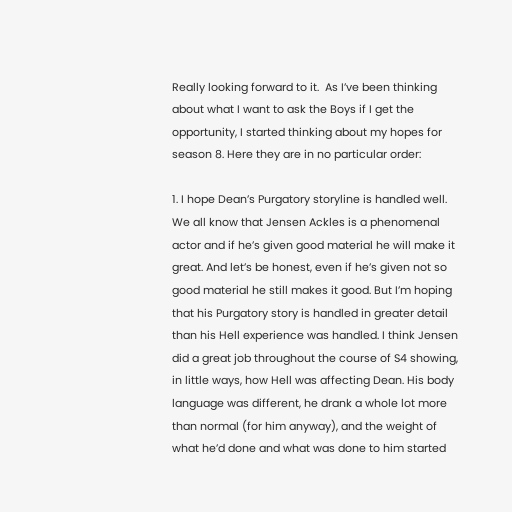Really looking forward to it.  As I’ve been thinking about what I want to ask the Boys if I get the opportunity, I started thinking about my hopes for season 8. Here they are in no particular order:

1. I hope Dean’s Purgatory storyline is handled well. We all know that Jensen Ackles is a phenomenal actor and if he’s given good material he will make it great. And let’s be honest, even if he’s given not so good material he still makes it good. But I’m hoping that his Purgatory story is handled in greater detail than his Hell experience was handled. I think Jensen did a great job throughout the course of S4 showing, in little ways, how Hell was affecting Dean. His body language was different, he drank a whole lot more than normal (for him anyway), and the weight of what he’d done and what was done to him started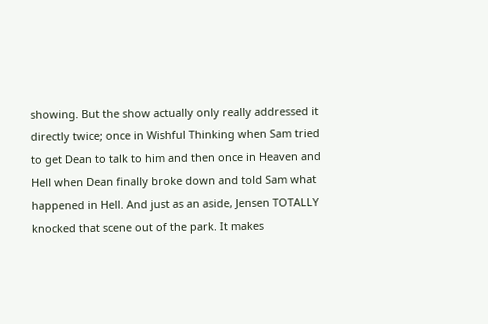showing. But the show actually only really addressed it directly twice; once in Wishful Thinking when Sam tried to get Dean to talk to him and then once in Heaven and Hell when Dean finally broke down and told Sam what happened in Hell. And just as an aside, Jensen TOTALLY knocked that scene out of the park. It makes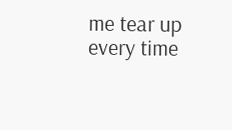me tear up every time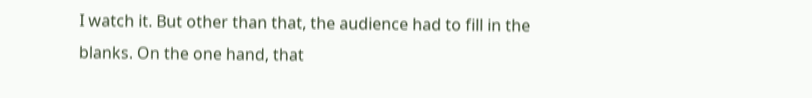I watch it. But other than that, the audience had to fill in the blanks. On the one hand, that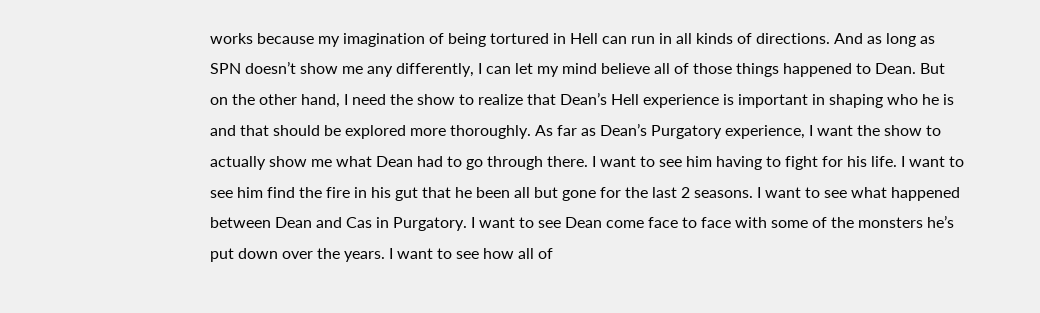works because my imagination of being tortured in Hell can run in all kinds of directions. And as long as SPN doesn’t show me any differently, I can let my mind believe all of those things happened to Dean. But on the other hand, I need the show to realize that Dean’s Hell experience is important in shaping who he is and that should be explored more thoroughly. As far as Dean’s Purgatory experience, I want the show to actually show me what Dean had to go through there. I want to see him having to fight for his life. I want to see him find the fire in his gut that he been all but gone for the last 2 seasons. I want to see what happened between Dean and Cas in Purgatory. I want to see Dean come face to face with some of the monsters he’s put down over the years. I want to see how all of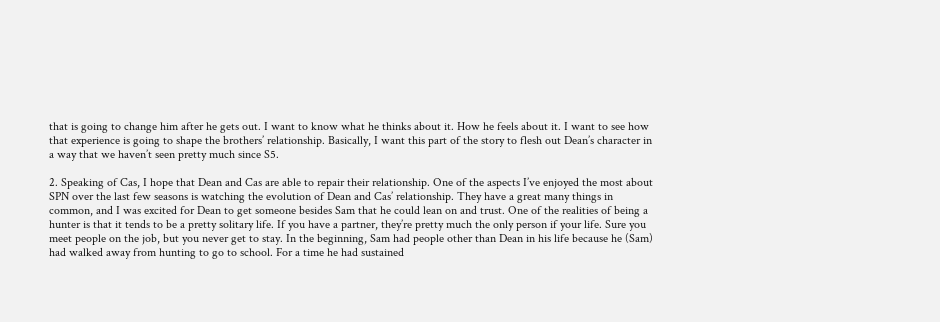that is going to change him after he gets out. I want to know what he thinks about it. How he feels about it. I want to see how that experience is going to shape the brothers’ relationship. Basically, I want this part of the story to flesh out Dean’s character in a way that we haven’t seen pretty much since S5.

2. Speaking of Cas, I hope that Dean and Cas are able to repair their relationship. One of the aspects I’ve enjoyed the most about SPN over the last few seasons is watching the evolution of Dean and Cas’ relationship. They have a great many things in common, and I was excited for Dean to get someone besides Sam that he could lean on and trust. One of the realities of being a hunter is that it tends to be a pretty solitary life. If you have a partner, they’re pretty much the only person if your life. Sure you meet people on the job, but you never get to stay. In the beginning, Sam had people other than Dean in his life because he (Sam) had walked away from hunting to go to school. For a time he had sustained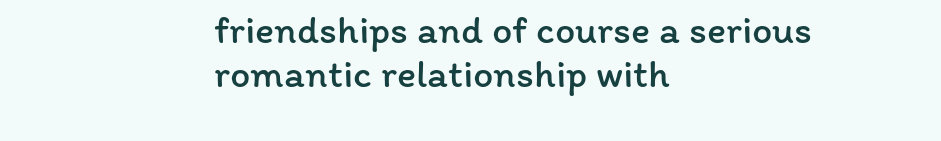friendships and of course a serious romantic relationship with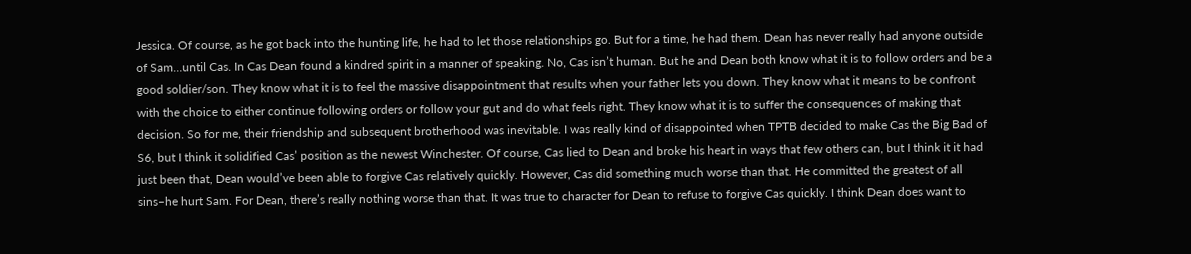Jessica. Of course, as he got back into the hunting life, he had to let those relationships go. But for a time, he had them. Dean has never really had anyone outside of Sam…until Cas. In Cas Dean found a kindred spirit in a manner of speaking. No, Cas isn’t human. But he and Dean both know what it is to follow orders and be a good soldier/son. They know what it is to feel the massive disappointment that results when your father lets you down. They know what it means to be confront with the choice to either continue following orders or follow your gut and do what feels right. They know what it is to suffer the consequences of making that decision. So for me, their friendship and subsequent brotherhood was inevitable. I was really kind of disappointed when TPTB decided to make Cas the Big Bad of S6, but I think it solidified Cas’ position as the newest Winchester. Of course, Cas lied to Dean and broke his heart in ways that few others can, but I think it it had just been that, Dean would’ve been able to forgive Cas relatively quickly. However, Cas did something much worse than that. He committed the greatest of all sins–he hurt Sam. For Dean, there’s really nothing worse than that. It was true to character for Dean to refuse to forgive Cas quickly. I think Dean does want to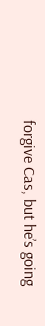forgive Cas, but he’s going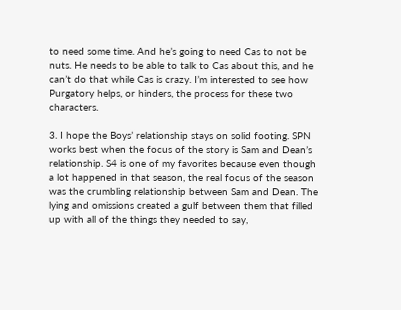to need some time. And he’s going to need Cas to not be nuts. He needs to be able to talk to Cas about this, and he can’t do that while Cas is crazy. I’m interested to see how Purgatory helps, or hinders, the process for these two characters.

3. I hope the Boys’ relationship stays on solid footing. SPN works best when the focus of the story is Sam and Dean’s relationship. S4 is one of my favorites because even though a lot happened in that season, the real focus of the season was the crumbling relationship between Sam and Dean. The lying and omissions created a gulf between them that filled up with all of the things they needed to say,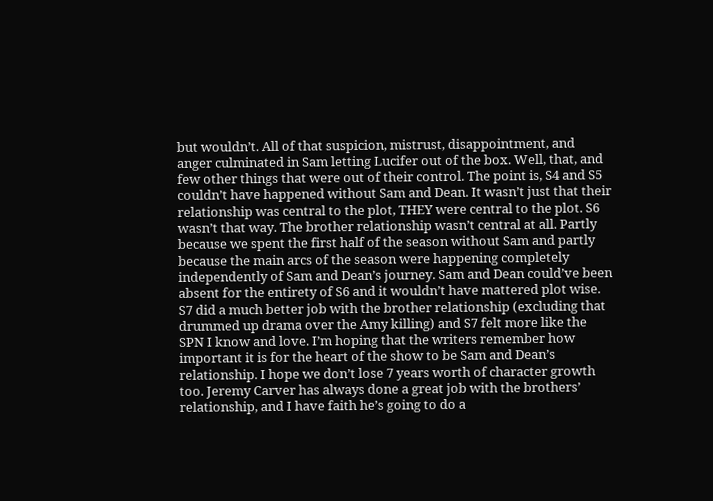but wouldn’t. All of that suspicion, mistrust, disappointment, and anger culminated in Sam letting Lucifer out of the box. Well, that, and few other things that were out of their control. The point is, S4 and S5 couldn’t have happened without Sam and Dean. It wasn’t just that their relationship was central to the plot, THEY were central to the plot. S6 wasn’t that way. The brother relationship wasn’t central at all. Partly because we spent the first half of the season without Sam and partly because the main arcs of the season were happening completely independently of Sam and Dean’s journey. Sam and Dean could’ve been absent for the entirety of S6 and it wouldn’t have mattered plot wise. S7 did a much better job with the brother relationship (excluding that drummed up drama over the Amy killing) and S7 felt more like the SPN I know and love. I’m hoping that the writers remember how important it is for the heart of the show to be Sam and Dean’s relationship. I hope we don’t lose 7 years worth of character growth too. Jeremy Carver has always done a great job with the brothers’ relationship, and I have faith he’s going to do a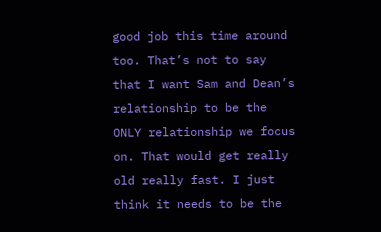good job this time around too. That’s not to say that I want Sam and Dean’s relationship to be the ONLY relationship we focus on. That would get really old really fast. I just think it needs to be the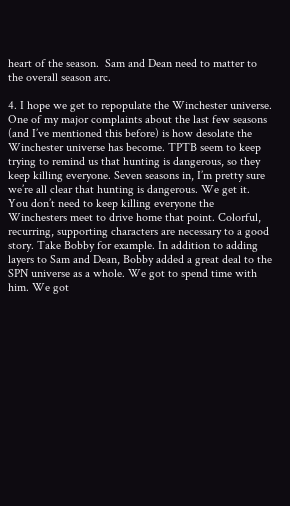heart of the season.  Sam and Dean need to matter to the overall season arc.

4. I hope we get to repopulate the Winchester universe. One of my major complaints about the last few seasons (and I’ve mentioned this before) is how desolate the Winchester universe has become. TPTB seem to keep trying to remind us that hunting is dangerous, so they keep killing everyone. Seven seasons in, I’m pretty sure we’re all clear that hunting is dangerous. We get it. You don’t need to keep killing everyone the Winchesters meet to drive home that point. Colorful, recurring, supporting characters are necessary to a good story. Take Bobby for example. In addition to adding layers to Sam and Dean, Bobby added a great deal to the SPN universe as a whole. We got to spend time with him. We got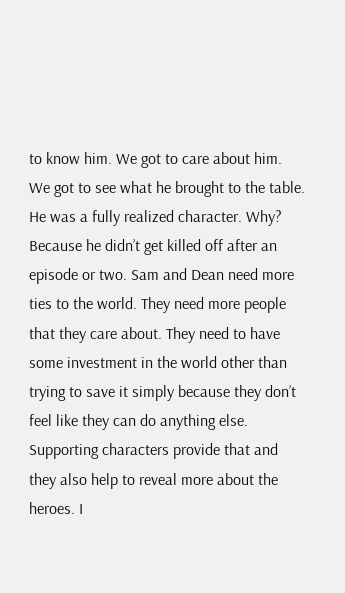to know him. We got to care about him. We got to see what he brought to the table. He was a fully realized character. Why? Because he didn’t get killed off after an episode or two. Sam and Dean need more ties to the world. They need more people that they care about. They need to have some investment in the world other than trying to save it simply because they don’t feel like they can do anything else. Supporting characters provide that and they also help to reveal more about the heroes. I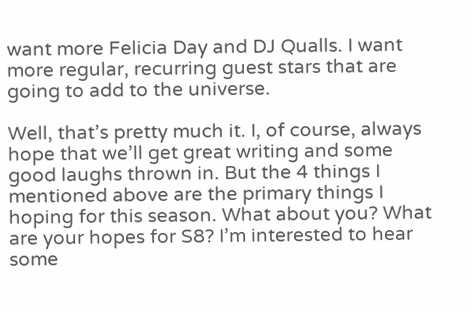want more Felicia Day and DJ Qualls. I want more regular, recurring guest stars that are going to add to the universe.

Well, that’s pretty much it. I, of course, always hope that we’ll get great writing and some good laughs thrown in. But the 4 things I mentioned above are the primary things I hoping for this season. What about you? What are your hopes for S8? I’m interested to hear some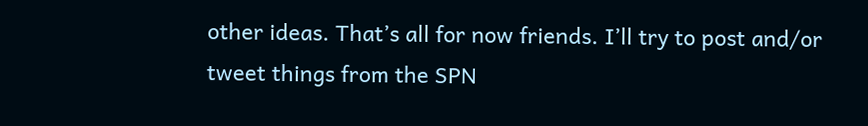other ideas. That’s all for now friends. I’ll try to post and/or tweet things from the SPN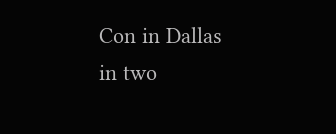Con in Dallas in two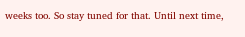weeks too. So stay tuned for that. Until next time,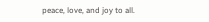peace, love, and joy to all.